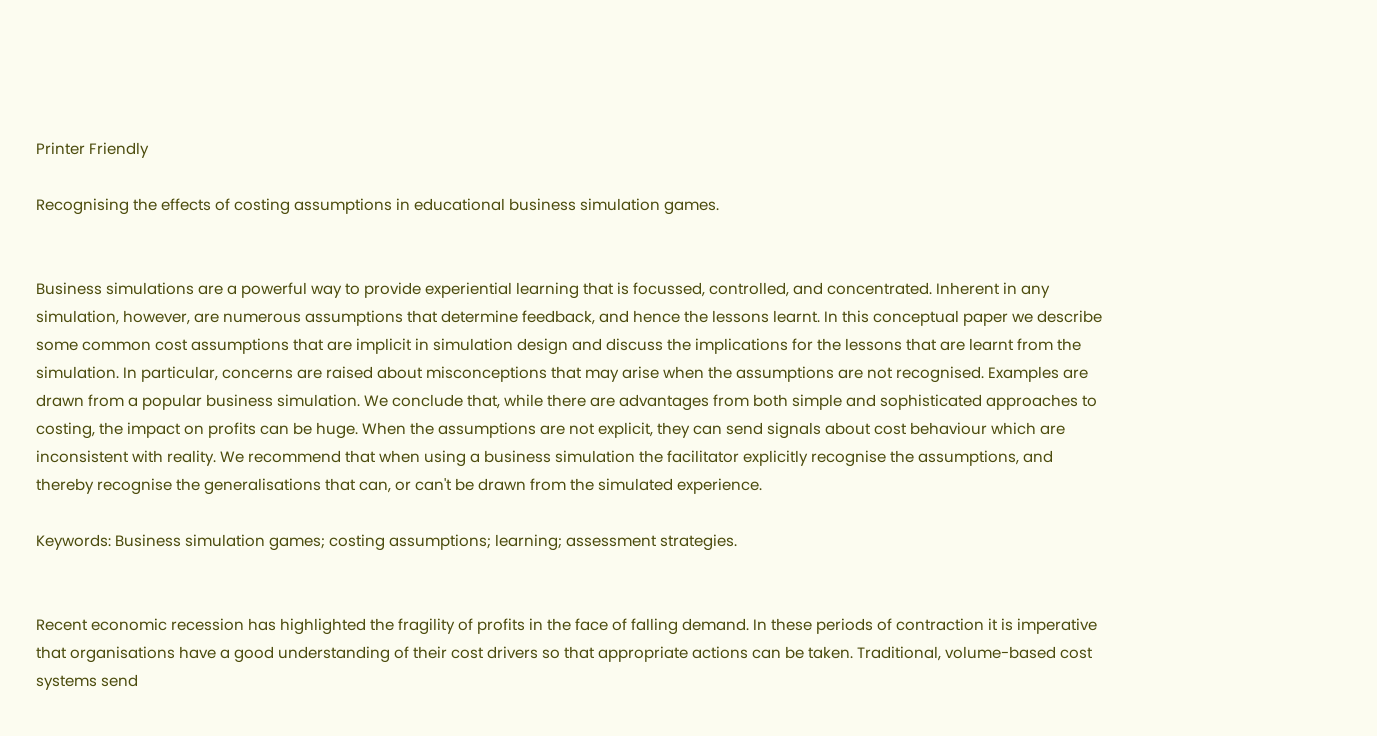Printer Friendly

Recognising the effects of costing assumptions in educational business simulation games.


Business simulations are a powerful way to provide experiential learning that is focussed, controlled, and concentrated. Inherent in any simulation, however, are numerous assumptions that determine feedback, and hence the lessons learnt. In this conceptual paper we describe some common cost assumptions that are implicit in simulation design and discuss the implications for the lessons that are learnt from the simulation. In particular, concerns are raised about misconceptions that may arise when the assumptions are not recognised. Examples are drawn from a popular business simulation. We conclude that, while there are advantages from both simple and sophisticated approaches to costing, the impact on profits can be huge. When the assumptions are not explicit, they can send signals about cost behaviour which are inconsistent with reality. We recommend that when using a business simulation the facilitator explicitly recognise the assumptions, and thereby recognise the generalisations that can, or can't be drawn from the simulated experience.

Keywords: Business simulation games; costing assumptions; learning; assessment strategies.


Recent economic recession has highlighted the fragility of profits in the face of falling demand. In these periods of contraction it is imperative that organisations have a good understanding of their cost drivers so that appropriate actions can be taken. Traditional, volume-based cost systems send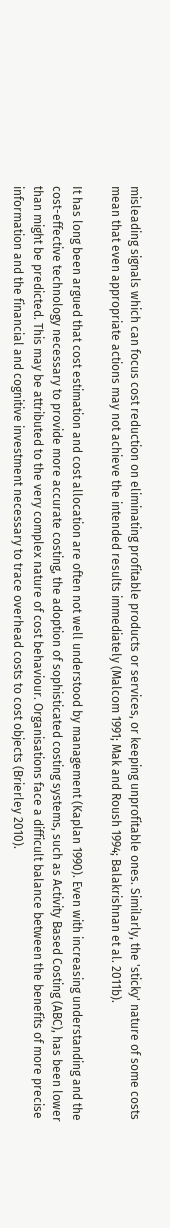misleading signals which can focus cost reduction on eliminating profitable products or services, or keeping unprofitable ones. Similarly, the 'sticky' nature of some costs mean that even appropriate actions may not achieve the intended results immediately (Malcom 1991; Mak and Roush 1994; Balakrishnan et al. 2011b).

It has long been argued that cost estimation and cost allocation are often not well understood by management (Kaplan 1990). Even with increasing understanding and the cost-effective technology necessary to provide more accurate costing, the adoption of sophisticated costing systems, such as Activity Based Costing (ABC), has been lower than might be predicted. This may be attributed to the very complex nature of cost behaviour. Organisations face a difficult balance between the benefits of more precise information and the financial and cognitive investment necessary to trace overhead costs to cost objects (Brierley 2010).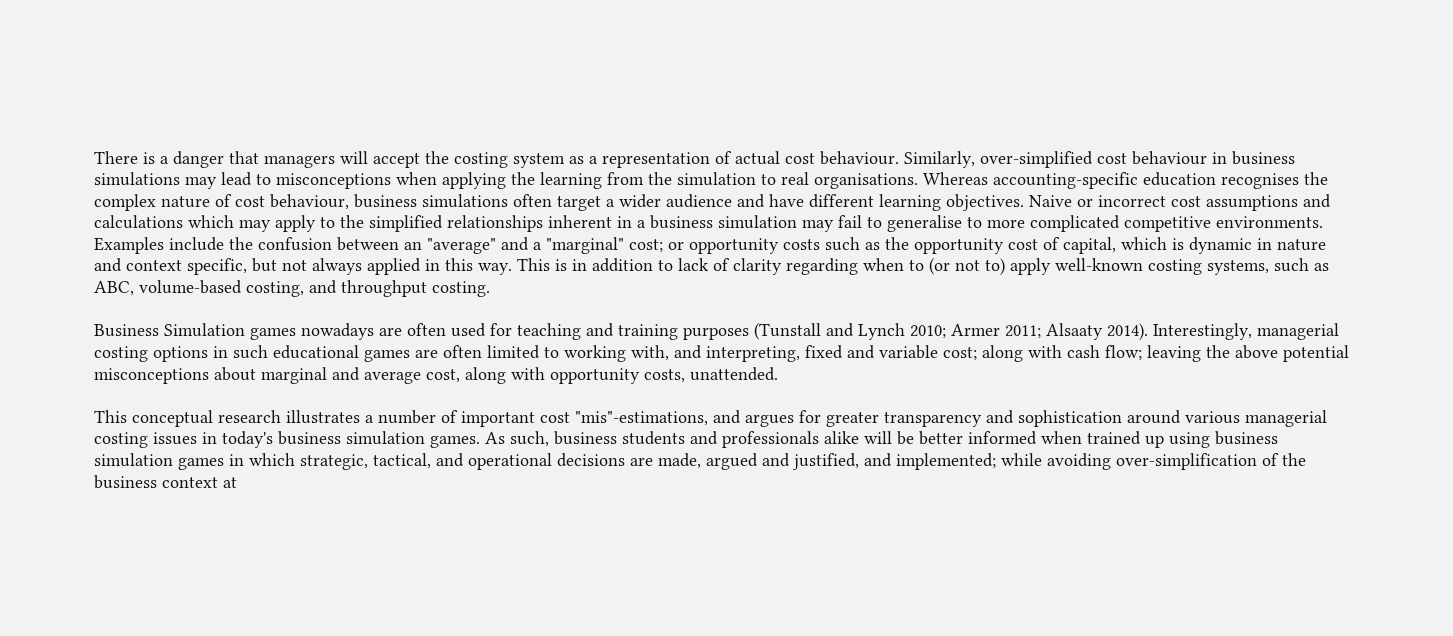There is a danger that managers will accept the costing system as a representation of actual cost behaviour. Similarly, over-simplified cost behaviour in business simulations may lead to misconceptions when applying the learning from the simulation to real organisations. Whereas accounting-specific education recognises the complex nature of cost behaviour, business simulations often target a wider audience and have different learning objectives. Naive or incorrect cost assumptions and calculations which may apply to the simplified relationships inherent in a business simulation may fail to generalise to more complicated competitive environments. Examples include the confusion between an "average" and a "marginal" cost; or opportunity costs such as the opportunity cost of capital, which is dynamic in nature and context specific, but not always applied in this way. This is in addition to lack of clarity regarding when to (or not to) apply well-known costing systems, such as ABC, volume-based costing, and throughput costing.

Business Simulation games nowadays are often used for teaching and training purposes (Tunstall and Lynch 2010; Armer 2011; Alsaaty 2014). Interestingly, managerial costing options in such educational games are often limited to working with, and interpreting, fixed and variable cost; along with cash flow; leaving the above potential misconceptions about marginal and average cost, along with opportunity costs, unattended.

This conceptual research illustrates a number of important cost "mis"-estimations, and argues for greater transparency and sophistication around various managerial costing issues in today's business simulation games. As such, business students and professionals alike will be better informed when trained up using business simulation games in which strategic, tactical, and operational decisions are made, argued and justified, and implemented; while avoiding over-simplification of the business context at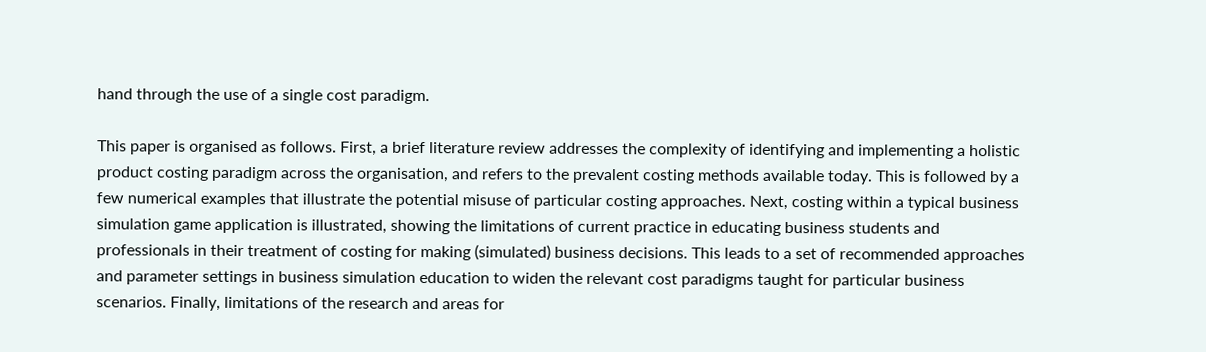hand through the use of a single cost paradigm.

This paper is organised as follows. First, a brief literature review addresses the complexity of identifying and implementing a holistic product costing paradigm across the organisation, and refers to the prevalent costing methods available today. This is followed by a few numerical examples that illustrate the potential misuse of particular costing approaches. Next, costing within a typical business simulation game application is illustrated, showing the limitations of current practice in educating business students and professionals in their treatment of costing for making (simulated) business decisions. This leads to a set of recommended approaches and parameter settings in business simulation education to widen the relevant cost paradigms taught for particular business scenarios. Finally, limitations of the research and areas for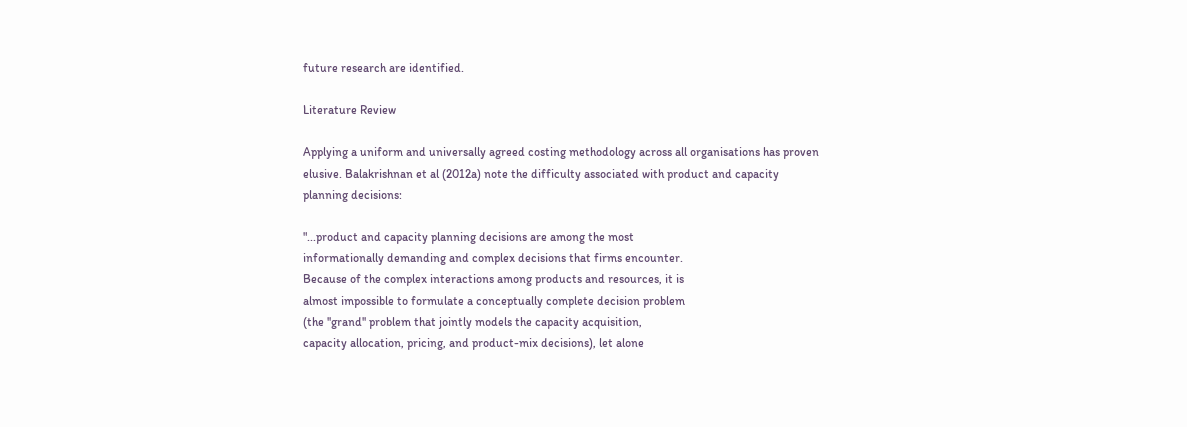future research are identified.

Literature Review

Applying a uniform and universally agreed costing methodology across all organisations has proven elusive. Balakrishnan et al (2012a) note the difficulty associated with product and capacity planning decisions:

"...product and capacity planning decisions are among the most
informationally demanding and complex decisions that firms encounter.
Because of the complex interactions among products and resources, it is
almost impossible to formulate a conceptually complete decision problem
(the ''grand'' problem that jointly models the capacity acquisition,
capacity allocation, pricing, and product-mix decisions), let alone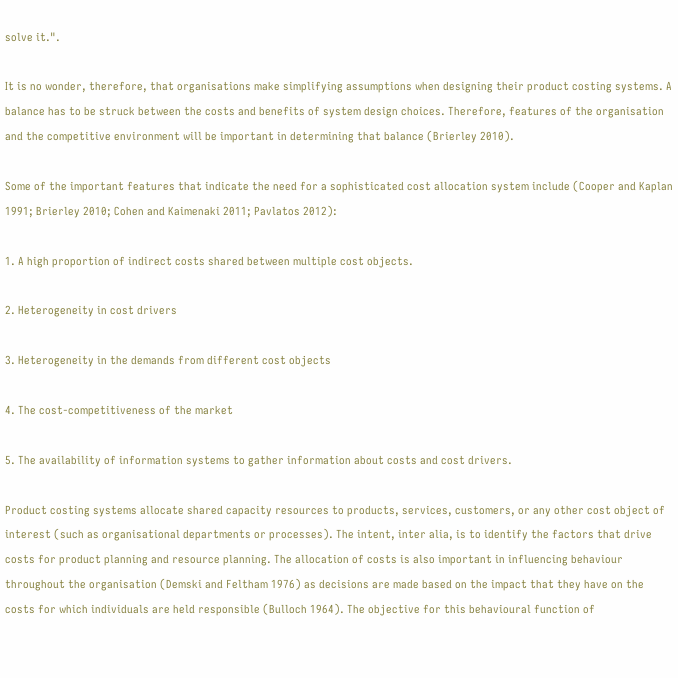solve it.".

It is no wonder, therefore, that organisations make simplifying assumptions when designing their product costing systems. A balance has to be struck between the costs and benefits of system design choices. Therefore, features of the organisation and the competitive environment will be important in determining that balance (Brierley 2010).

Some of the important features that indicate the need for a sophisticated cost allocation system include (Cooper and Kaplan 1991; Brierley 2010; Cohen and Kaimenaki 2011; Pavlatos 2012):

1. A high proportion of indirect costs shared between multiple cost objects.

2. Heterogeneity in cost drivers

3. Heterogeneity in the demands from different cost objects

4. The cost-competitiveness of the market

5. The availability of information systems to gather information about costs and cost drivers.

Product costing systems allocate shared capacity resources to products, services, customers, or any other cost object of interest (such as organisational departments or processes). The intent, inter alia, is to identify the factors that drive costs for product planning and resource planning. The allocation of costs is also important in influencing behaviour throughout the organisation (Demski and Feltham 1976) as decisions are made based on the impact that they have on the costs for which individuals are held responsible (Bulloch 1964). The objective for this behavioural function of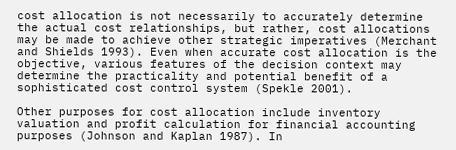cost allocation is not necessarily to accurately determine the actual cost relationships, but rather, cost allocations may be made to achieve other strategic imperatives (Merchant and Shields 1993). Even when accurate cost allocation is the objective, various features of the decision context may determine the practicality and potential benefit of a sophisticated cost control system (Spekle 2001).

Other purposes for cost allocation include inventory valuation and profit calculation for financial accounting purposes (Johnson and Kaplan 1987). In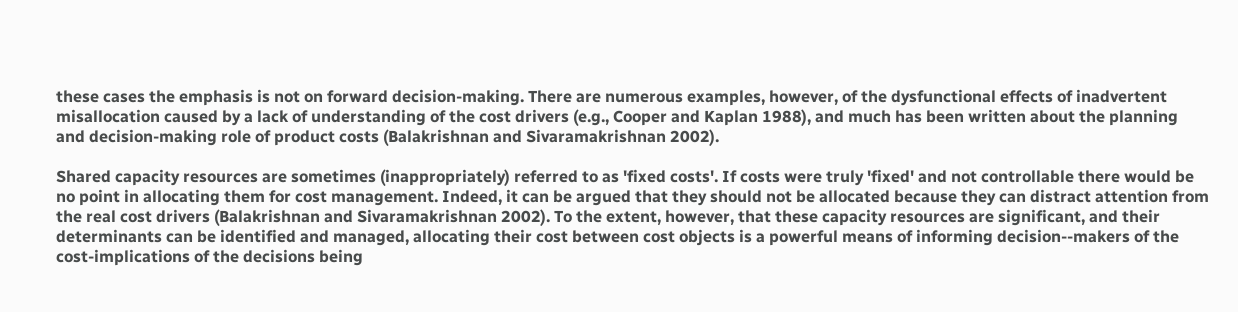these cases the emphasis is not on forward decision-making. There are numerous examples, however, of the dysfunctional effects of inadvertent misallocation caused by a lack of understanding of the cost drivers (e.g., Cooper and Kaplan 1988), and much has been written about the planning and decision-making role of product costs (Balakrishnan and Sivaramakrishnan 2002).

Shared capacity resources are sometimes (inappropriately) referred to as 'fixed costs'. If costs were truly 'fixed' and not controllable there would be no point in allocating them for cost management. Indeed, it can be argued that they should not be allocated because they can distract attention from the real cost drivers (Balakrishnan and Sivaramakrishnan 2002). To the extent, however, that these capacity resources are significant, and their determinants can be identified and managed, allocating their cost between cost objects is a powerful means of informing decision--makers of the cost-implications of the decisions being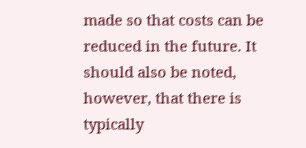made so that costs can be reduced in the future. It should also be noted, however, that there is typically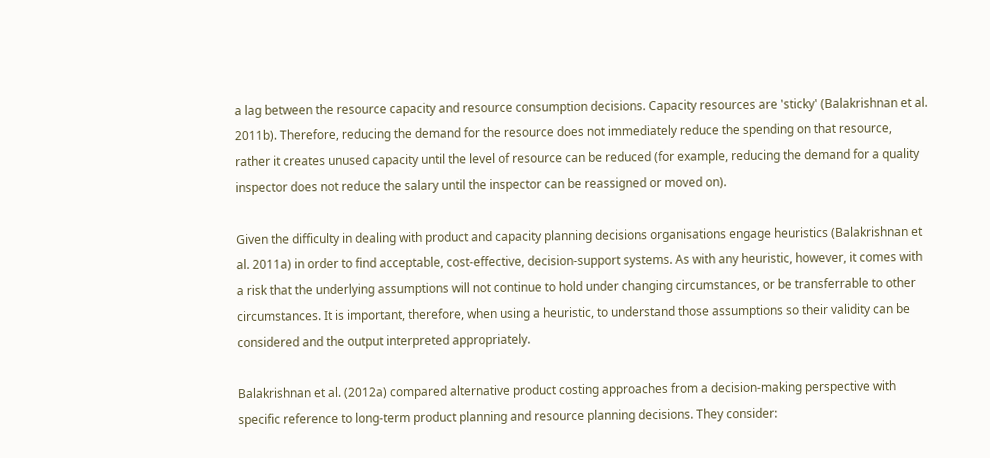a lag between the resource capacity and resource consumption decisions. Capacity resources are 'sticky' (Balakrishnan et al. 2011b). Therefore, reducing the demand for the resource does not immediately reduce the spending on that resource, rather it creates unused capacity until the level of resource can be reduced (for example, reducing the demand for a quality inspector does not reduce the salary until the inspector can be reassigned or moved on).

Given the difficulty in dealing with product and capacity planning decisions organisations engage heuristics (Balakrishnan et al. 2011a) in order to find acceptable, cost-effective, decision-support systems. As with any heuristic, however, it comes with a risk that the underlying assumptions will not continue to hold under changing circumstances, or be transferrable to other circumstances. It is important, therefore, when using a heuristic, to understand those assumptions so their validity can be considered and the output interpreted appropriately.

Balakrishnan et al. (2012a) compared alternative product costing approaches from a decision-making perspective with specific reference to long-term product planning and resource planning decisions. They consider: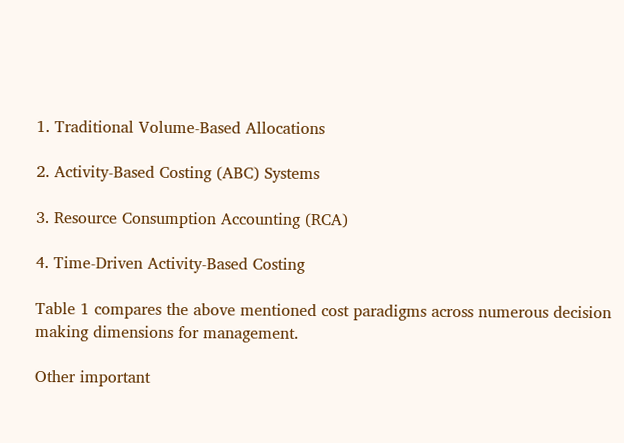1. Traditional Volume-Based Allocations

2. Activity-Based Costing (ABC) Systems

3. Resource Consumption Accounting (RCA)

4. Time-Driven Activity-Based Costing

Table 1 compares the above mentioned cost paradigms across numerous decision making dimensions for management.

Other important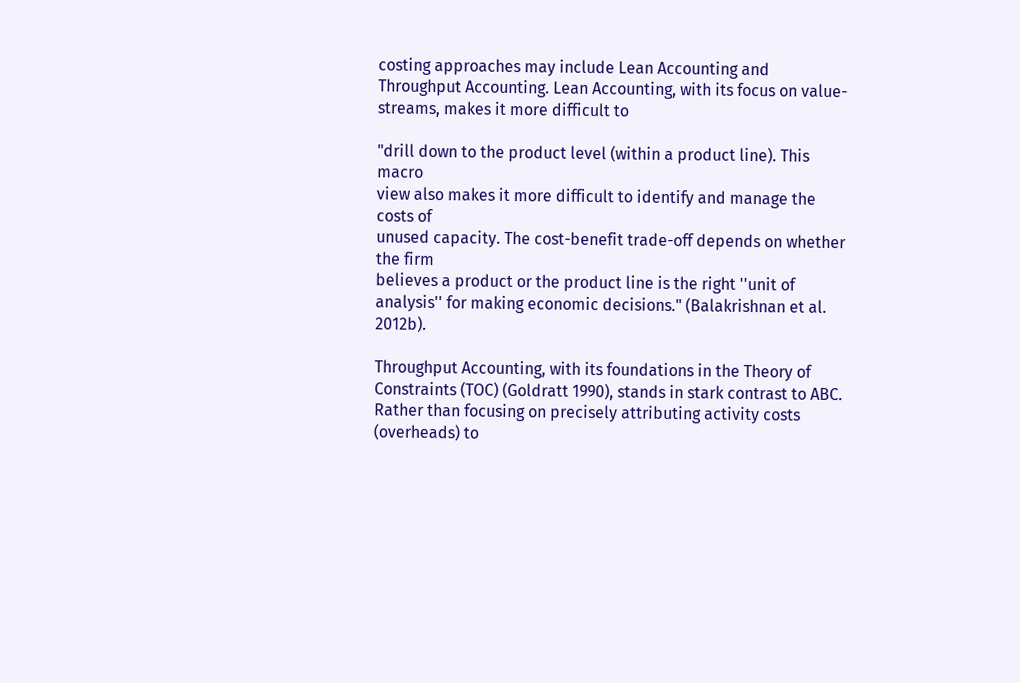costing approaches may include Lean Accounting and Throughput Accounting. Lean Accounting, with its focus on value-streams, makes it more difficult to

"drill down to the product level (within a product line). This macro
view also makes it more difficult to identify and manage the costs of
unused capacity. The cost-benefit trade-off depends on whether the firm
believes a product or the product line is the right ''unit of
analysis'' for making economic decisions." (Balakrishnan et al. 2012b).

Throughput Accounting, with its foundations in the Theory of Constraints (TOC) (Goldratt 1990), stands in stark contrast to ABC. Rather than focusing on precisely attributing activity costs (overheads) to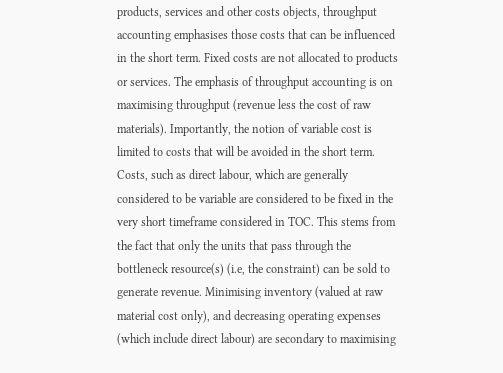products, services and other costs objects, throughput accounting emphasises those costs that can be influenced in the short term. Fixed costs are not allocated to products or services. The emphasis of throughput accounting is on maximising throughput (revenue less the cost of raw materials). Importantly, the notion of variable cost is limited to costs that will be avoided in the short term. Costs, such as direct labour, which are generally considered to be variable are considered to be fixed in the very short timeframe considered in TOC. This stems from the fact that only the units that pass through the bottleneck resource(s) (i.e, the constraint) can be sold to generate revenue. Minimising inventory (valued at raw material cost only), and decreasing operating expenses (which include direct labour) are secondary to maximising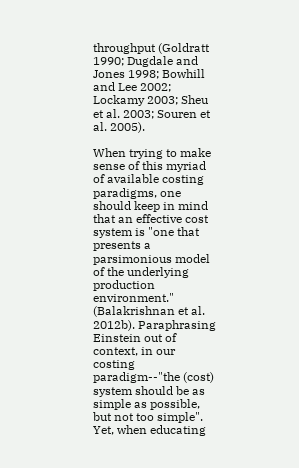throughput (Goldratt 1990; Dugdale and Jones 1998; Bowhill and Lee 2002; Lockamy 2003; Sheu et al. 2003; Souren et al. 2005).

When trying to make sense of this myriad of available costing paradigms, one should keep in mind that an effective cost system is "one that presents a parsimonious model of the underlying production environment." (Balakrishnan et al. 2012b). Paraphrasing Einstein out of context, in our costing paradigm--"the (cost) system should be as simple as possible, but not too simple". Yet, when educating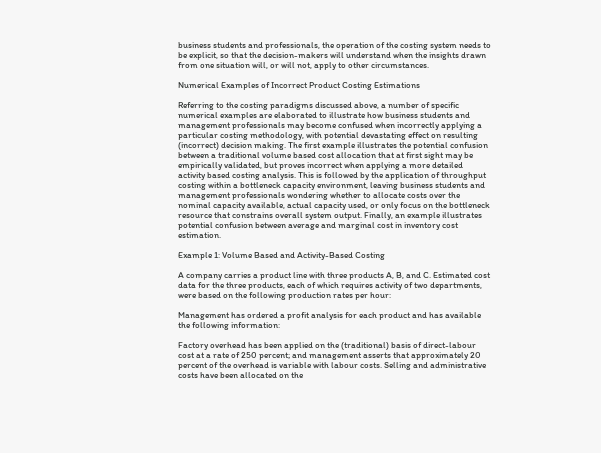business students and professionals, the operation of the costing system needs to be explicit, so that the decision-makers will understand when the insights drawn from one situation will, or will not, apply to other circumstances.

Numerical Examples of Incorrect Product Costing Estimations

Referring to the costing paradigms discussed above, a number of specific numerical examples are elaborated to illustrate how business students and management professionals may become confused when incorrectly applying a particular costing methodology, with potential devastating effect on resulting (incorrect) decision making. The first example illustrates the potential confusion between a traditional volume based cost allocation that at first sight may be empirically validated, but proves incorrect when applying a more detailed activity based costing analysis. This is followed by the application of throughput costing within a bottleneck capacity environment, leaving business students and management professionals wondering whether to allocate costs over the nominal capacity available, actual capacity used, or only focus on the bottleneck resource that constrains overall system output. Finally, an example illustrates potential confusion between average and marginal cost in inventory cost estimation.

Example 1: Volume Based and Activity-Based Costing

A company carries a product line with three products A, B, and C. Estimated cost data for the three products, each of which requires activity of two departments, were based on the following production rates per hour:

Management has ordered a profit analysis for each product and has available the following information:

Factory overhead has been applied on the (traditional) basis of direct-labour cost at a rate of 250 percent; and management asserts that approximately 20 percent of the overhead is variable with labour costs. Selling and administrative costs have been allocated on the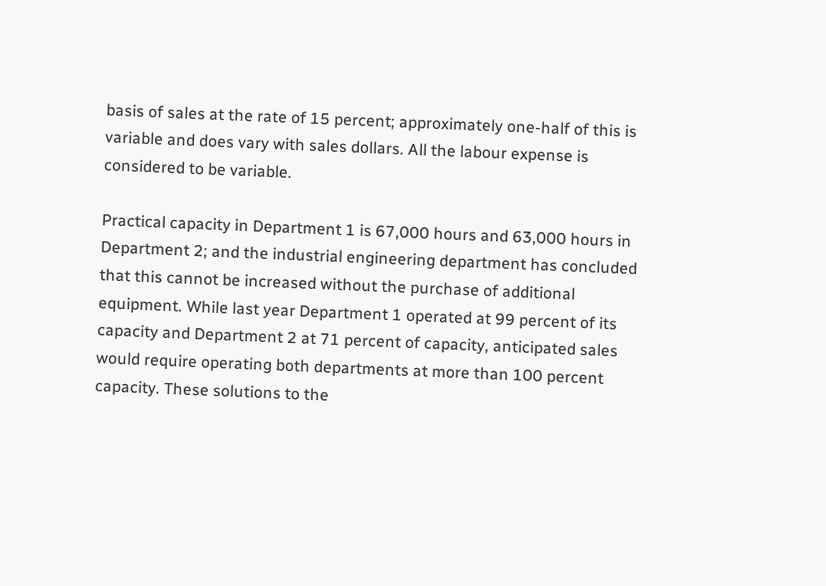basis of sales at the rate of 15 percent; approximately one-half of this is variable and does vary with sales dollars. All the labour expense is considered to be variable.

Practical capacity in Department 1 is 67,000 hours and 63,000 hours in Department 2; and the industrial engineering department has concluded that this cannot be increased without the purchase of additional equipment. While last year Department 1 operated at 99 percent of its capacity and Department 2 at 71 percent of capacity, anticipated sales would require operating both departments at more than 100 percent capacity. These solutions to the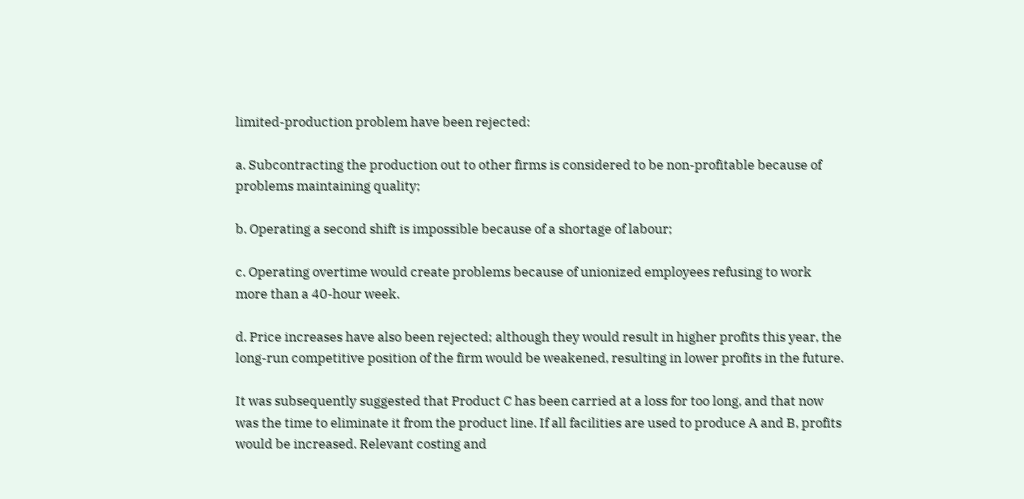limited-production problem have been rejected:

a. Subcontracting the production out to other firms is considered to be non-profitable because of problems maintaining quality;

b. Operating a second shift is impossible because of a shortage of labour;

c. Operating overtime would create problems because of unionized employees refusing to work more than a 40-hour week.

d. Price increases have also been rejected; although they would result in higher profits this year, the long-run competitive position of the firm would be weakened, resulting in lower profits in the future.

It was subsequently suggested that Product C has been carried at a loss for too long, and that now was the time to eliminate it from the product line. If all facilities are used to produce A and B, profits would be increased. Relevant costing and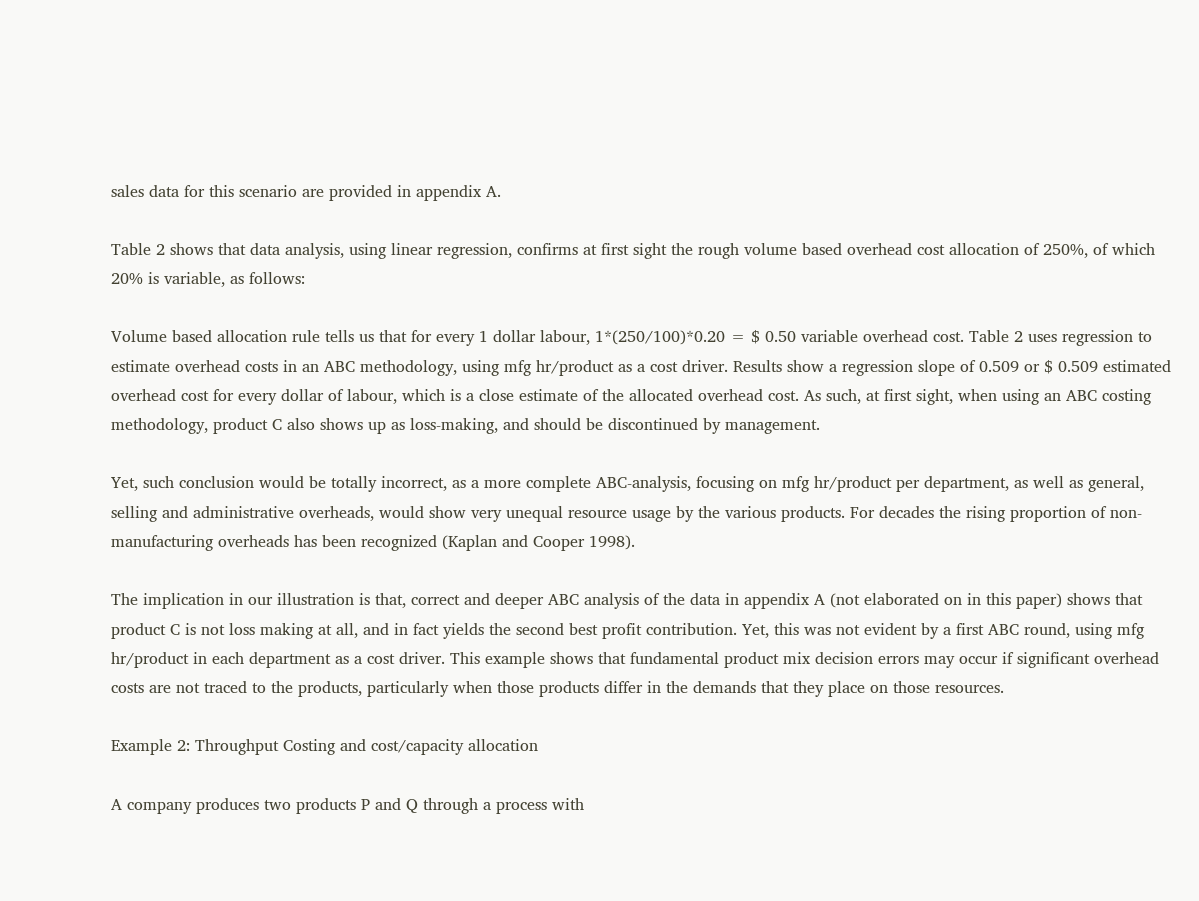sales data for this scenario are provided in appendix A.

Table 2 shows that data analysis, using linear regression, confirms at first sight the rough volume based overhead cost allocation of 250%, of which 20% is variable, as follows:

Volume based allocation rule tells us that for every 1 dollar labour, 1*(250/100)*0.20 = $ 0.50 variable overhead cost. Table 2 uses regression to estimate overhead costs in an ABC methodology, using mfg hr/product as a cost driver. Results show a regression slope of 0.509 or $ 0.509 estimated overhead cost for every dollar of labour, which is a close estimate of the allocated overhead cost. As such, at first sight, when using an ABC costing methodology, product C also shows up as loss-making, and should be discontinued by management.

Yet, such conclusion would be totally incorrect, as a more complete ABC-analysis, focusing on mfg hr/product per department, as well as general, selling and administrative overheads, would show very unequal resource usage by the various products. For decades the rising proportion of non-manufacturing overheads has been recognized (Kaplan and Cooper 1998).

The implication in our illustration is that, correct and deeper ABC analysis of the data in appendix A (not elaborated on in this paper) shows that product C is not loss making at all, and in fact yields the second best profit contribution. Yet, this was not evident by a first ABC round, using mfg hr/product in each department as a cost driver. This example shows that fundamental product mix decision errors may occur if significant overhead costs are not traced to the products, particularly when those products differ in the demands that they place on those resources.

Example 2: Throughput Costing and cost/capacity allocation

A company produces two products P and Q through a process with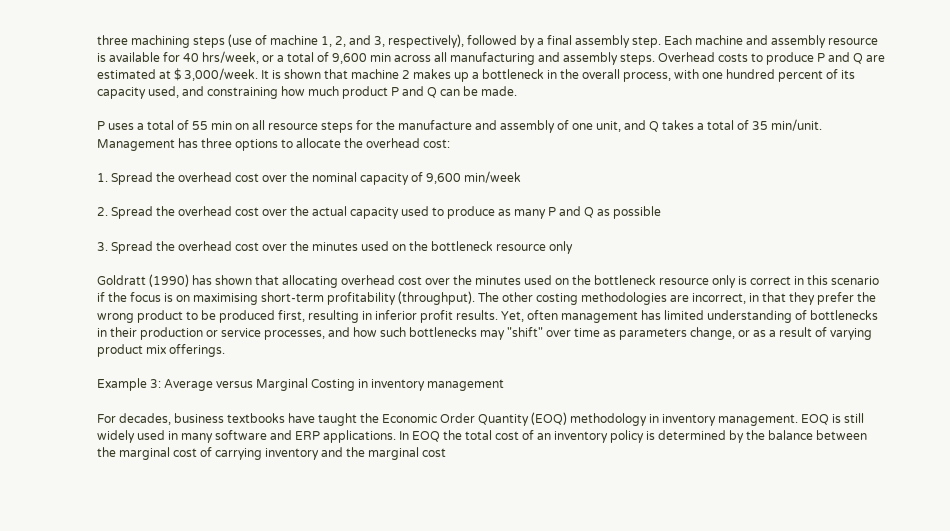three machining steps (use of machine 1, 2, and 3, respectively), followed by a final assembly step. Each machine and assembly resource is available for 40 hrs/week, or a total of 9,600 min across all manufacturing and assembly steps. Overhead costs to produce P and Q are estimated at $ 3,000/week. It is shown that machine 2 makes up a bottleneck in the overall process, with one hundred percent of its capacity used, and constraining how much product P and Q can be made.

P uses a total of 55 min on all resource steps for the manufacture and assembly of one unit, and Q takes a total of 35 min/unit. Management has three options to allocate the overhead cost:

1. Spread the overhead cost over the nominal capacity of 9,600 min/week

2. Spread the overhead cost over the actual capacity used to produce as many P and Q as possible

3. Spread the overhead cost over the minutes used on the bottleneck resource only

Goldratt (1990) has shown that allocating overhead cost over the minutes used on the bottleneck resource only is correct in this scenario if the focus is on maximising short-term profitability (throughput). The other costing methodologies are incorrect, in that they prefer the wrong product to be produced first, resulting in inferior profit results. Yet, often management has limited understanding of bottlenecks in their production or service processes, and how such bottlenecks may "shift" over time as parameters change, or as a result of varying product mix offerings.

Example 3: Average versus Marginal Costing in inventory management

For decades, business textbooks have taught the Economic Order Quantity (EOQ) methodology in inventory management. EOQ is still widely used in many software and ERP applications. In EOQ the total cost of an inventory policy is determined by the balance between the marginal cost of carrying inventory and the marginal cost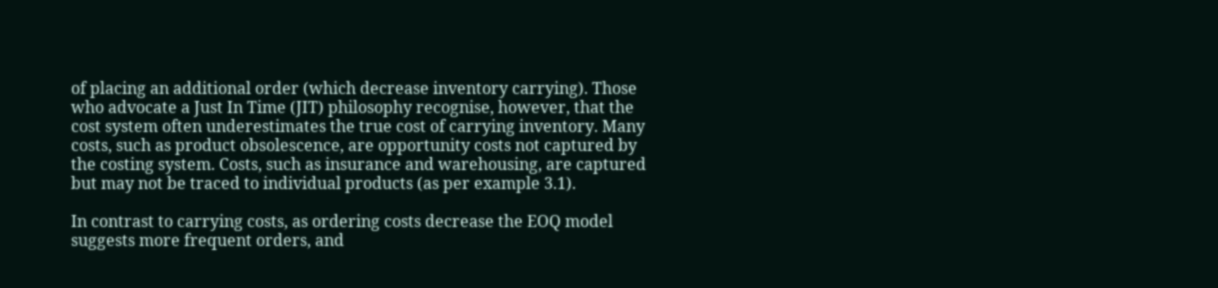of placing an additional order (which decrease inventory carrying). Those who advocate a Just In Time (JIT) philosophy recognise, however, that the cost system often underestimates the true cost of carrying inventory. Many costs, such as product obsolescence, are opportunity costs not captured by the costing system. Costs, such as insurance and warehousing, are captured but may not be traced to individual products (as per example 3.1).

In contrast to carrying costs, as ordering costs decrease the EOQ model suggests more frequent orders, and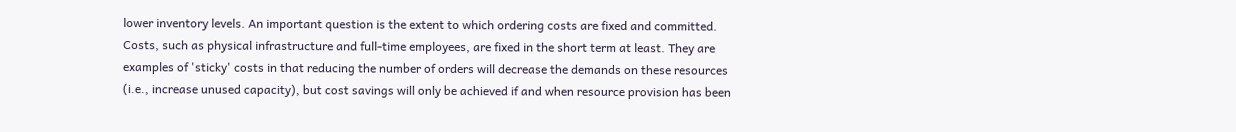lower inventory levels. An important question is the extent to which ordering costs are fixed and committed. Costs, such as physical infrastructure and full-time employees, are fixed in the short term at least. They are examples of 'sticky' costs in that reducing the number of orders will decrease the demands on these resources (i.e., increase unused capacity), but cost savings will only be achieved if and when resource provision has been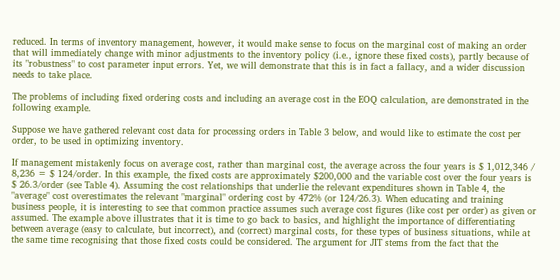reduced. In terms of inventory management, however, it would make sense to focus on the marginal cost of making an order that will immediately change with minor adjustments to the inventory policy (i.e., ignore these fixed costs), partly because of its "robustness" to cost parameter input errors. Yet, we will demonstrate that this is in fact a fallacy, and a wider discussion needs to take place.

The problems of including fixed ordering costs and including an average cost in the EOQ calculation, are demonstrated in the following example.

Suppose we have gathered relevant cost data for processing orders in Table 3 below, and would like to estimate the cost per order, to be used in optimizing inventory.

If management mistakenly focus on average cost, rather than marginal cost, the average across the four years is $ 1,012,346 / 8,236 = $ 124/order. In this example, the fixed costs are approximately $200,000 and the variable cost over the four years is $ 26.3/order (see Table 4). Assuming the cost relationships that underlie the relevant expenditures shown in Table 4, the "average" cost overestimates the relevant "marginal" ordering cost by 472% (or 124/26.3). When educating and training business people, it is interesting to see that common practice assumes such average cost figures (like cost per order) as given or assumed. The example above illustrates that it is time to go back to basics, and highlight the importance of differentiating between average (easy to calculate, but incorrect), and (correct) marginal costs, for these types of business situations, while at the same time recognising that those fixed costs could be considered. The argument for JIT stems from the fact that the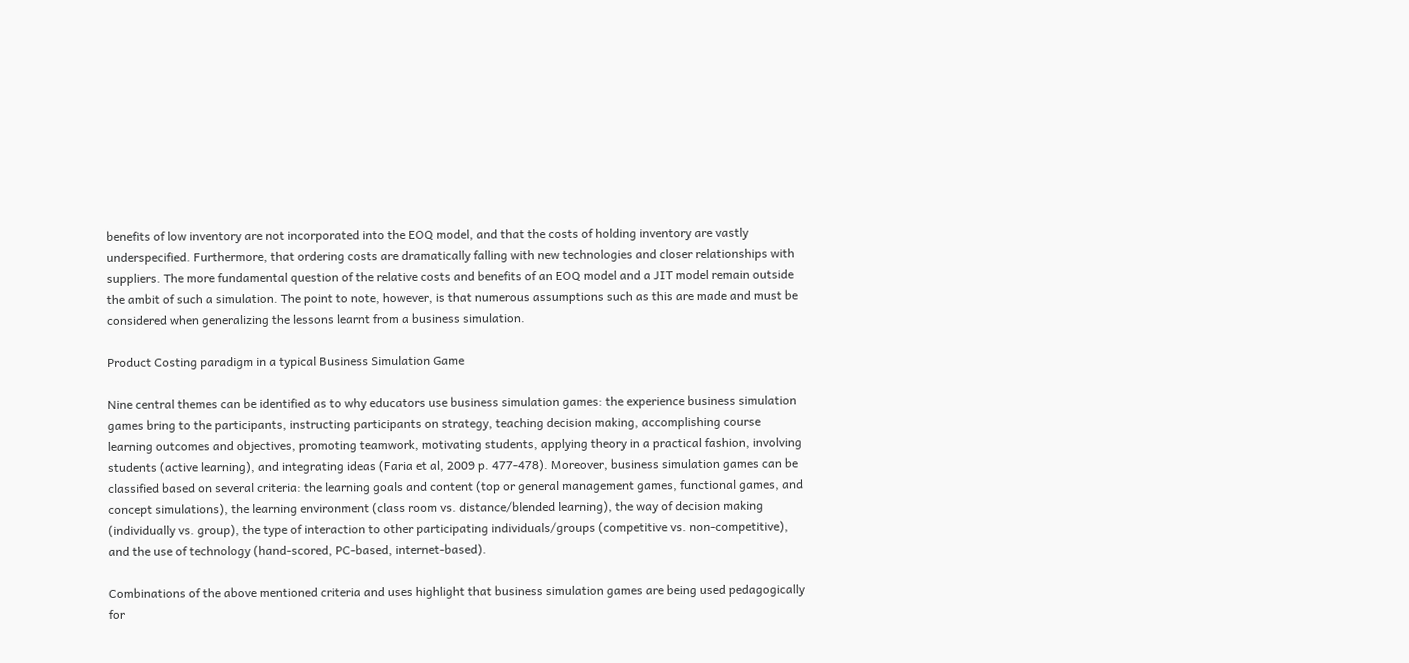benefits of low inventory are not incorporated into the EOQ model, and that the costs of holding inventory are vastly underspecified. Furthermore, that ordering costs are dramatically falling with new technologies and closer relationships with suppliers. The more fundamental question of the relative costs and benefits of an EOQ model and a JIT model remain outside the ambit of such a simulation. The point to note, however, is that numerous assumptions such as this are made and must be considered when generalizing the lessons learnt from a business simulation.

Product Costing paradigm in a typical Business Simulation Game

Nine central themes can be identified as to why educators use business simulation games: the experience business simulation games bring to the participants, instructing participants on strategy, teaching decision making, accomplishing course learning outcomes and objectives, promoting teamwork, motivating students, applying theory in a practical fashion, involving students (active learning), and integrating ideas (Faria et al, 2009 p. 477-478). Moreover, business simulation games can be classified based on several criteria: the learning goals and content (top or general management games, functional games, and concept simulations), the learning environment (class room vs. distance/blended learning), the way of decision making (individually vs. group), the type of interaction to other participating individuals/groups (competitive vs. non-competitive), and the use of technology (hand-scored, PC-based, internet-based).

Combinations of the above mentioned criteria and uses highlight that business simulation games are being used pedagogically for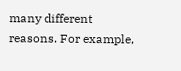many different reasons. For example,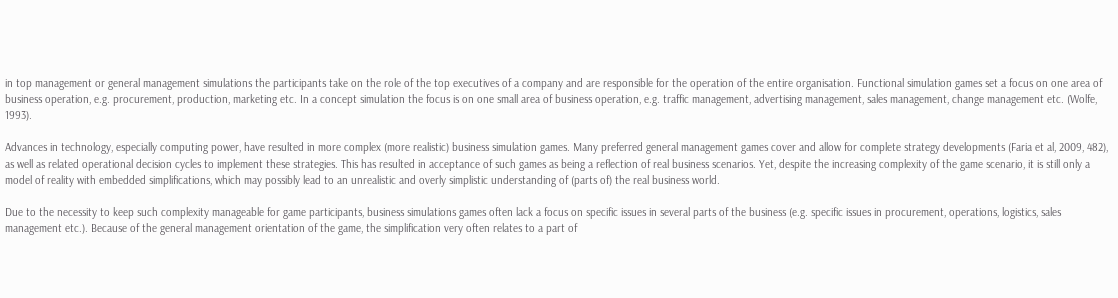in top management or general management simulations the participants take on the role of the top executives of a company and are responsible for the operation of the entire organisation. Functional simulation games set a focus on one area of business operation, e.g. procurement, production, marketing etc. In a concept simulation the focus is on one small area of business operation, e.g. traffic management, advertising management, sales management, change management etc. (Wolfe, 1993).

Advances in technology, especially computing power, have resulted in more complex (more realistic) business simulation games. Many preferred general management games cover and allow for complete strategy developments (Faria et al, 2009, 482), as well as related operational decision cycles to implement these strategies. This has resulted in acceptance of such games as being a reflection of real business scenarios. Yet, despite the increasing complexity of the game scenario, it is still only a model of reality with embedded simplifications, which may possibly lead to an unrealistic and overly simplistic understanding of (parts of) the real business world.

Due to the necessity to keep such complexity manageable for game participants, business simulations games often lack a focus on specific issues in several parts of the business (e.g. specific issues in procurement, operations, logistics, sales management etc.). Because of the general management orientation of the game, the simplification very often relates to a part of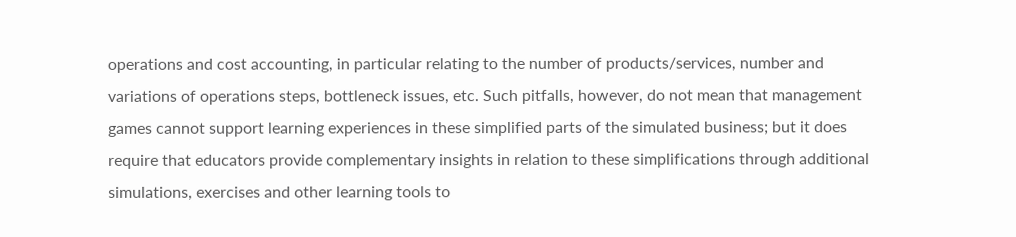operations and cost accounting, in particular relating to the number of products/services, number and variations of operations steps, bottleneck issues, etc. Such pitfalls, however, do not mean that management games cannot support learning experiences in these simplified parts of the simulated business; but it does require that educators provide complementary insights in relation to these simplifications through additional simulations, exercises and other learning tools to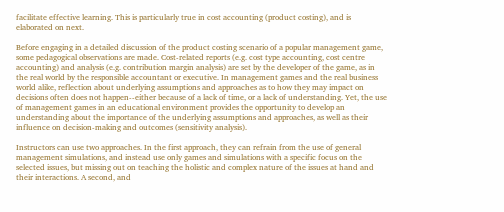facilitate effective learning. This is particularly true in cost accounting (product costing), and is elaborated on next.

Before engaging in a detailed discussion of the product costing scenario of a popular management game, some pedagogical observations are made. Cost-related reports (e.g. cost type accounting, cost centre accounting) and analysis (e.g. contribution margin analysis) are set by the developer of the game, as in the real world by the responsible accountant or executive. In management games and the real business world alike, reflection about underlying assumptions and approaches as to how they may impact on decisions often does not happen--either because of a lack of time, or a lack of understanding. Yet, the use of management games in an educational environment provides the opportunity to develop an understanding about the importance of the underlying assumptions and approaches, as well as their influence on decision-making and outcomes (sensitivity analysis).

Instructors can use two approaches. In the first approach, they can refrain from the use of general management simulations, and instead use only games and simulations with a specific focus on the selected issues, but missing out on teaching the holistic and complex nature of the issues at hand and their interactions. A second, and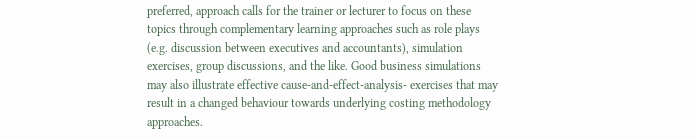preferred, approach calls for the trainer or lecturer to focus on these topics through complementary learning approaches such as role plays (e.g. discussion between executives and accountants), simulation exercises, group discussions, and the like. Good business simulations may also illustrate effective cause-and-effect-analysis- exercises that may result in a changed behaviour towards underlying costing methodology approaches.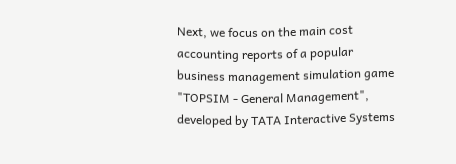Next, we focus on the main cost accounting reports of a popular business management simulation game "TOPSIM - General Management", developed by TATA Interactive Systems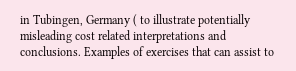in Tubingen, Germany ( to illustrate potentially misleading cost related interpretations and conclusions. Examples of exercises that can assist to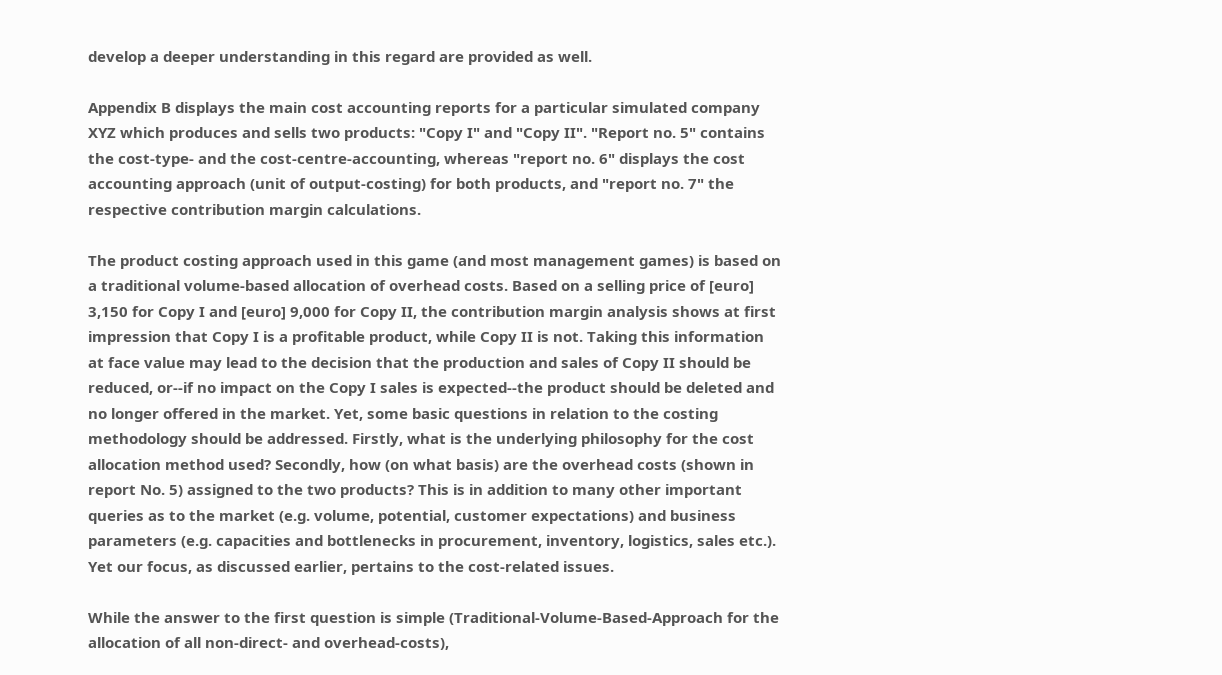develop a deeper understanding in this regard are provided as well.

Appendix B displays the main cost accounting reports for a particular simulated company XYZ which produces and sells two products: "Copy I" and "Copy II". "Report no. 5" contains the cost-type- and the cost-centre-accounting, whereas "report no. 6" displays the cost accounting approach (unit of output-costing) for both products, and "report no. 7" the respective contribution margin calculations.

The product costing approach used in this game (and most management games) is based on a traditional volume-based allocation of overhead costs. Based on a selling price of [euro] 3,150 for Copy I and [euro] 9,000 for Copy II, the contribution margin analysis shows at first impression that Copy I is a profitable product, while Copy II is not. Taking this information at face value may lead to the decision that the production and sales of Copy II should be reduced, or--if no impact on the Copy I sales is expected--the product should be deleted and no longer offered in the market. Yet, some basic questions in relation to the costing methodology should be addressed. Firstly, what is the underlying philosophy for the cost allocation method used? Secondly, how (on what basis) are the overhead costs (shown in report No. 5) assigned to the two products? This is in addition to many other important queries as to the market (e.g. volume, potential, customer expectations) and business parameters (e.g. capacities and bottlenecks in procurement, inventory, logistics, sales etc.). Yet our focus, as discussed earlier, pertains to the cost-related issues.

While the answer to the first question is simple (Traditional-Volume-Based-Approach for the allocation of all non-direct- and overhead-costs),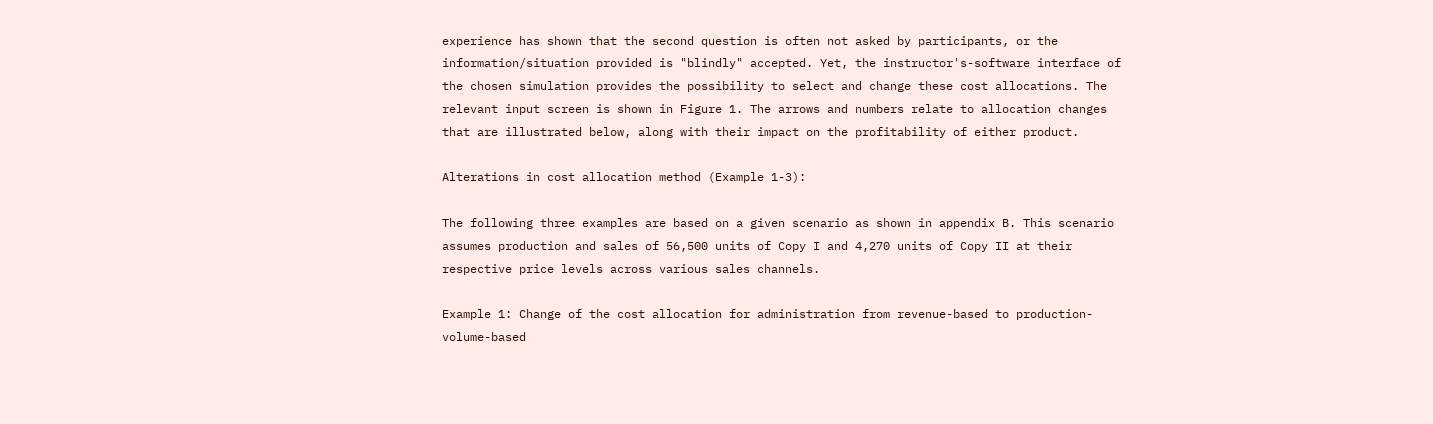experience has shown that the second question is often not asked by participants, or the information/situation provided is "blindly" accepted. Yet, the instructor's-software interface of the chosen simulation provides the possibility to select and change these cost allocations. The relevant input screen is shown in Figure 1. The arrows and numbers relate to allocation changes that are illustrated below, along with their impact on the profitability of either product.

Alterations in cost allocation method (Example 1-3):

The following three examples are based on a given scenario as shown in appendix B. This scenario assumes production and sales of 56,500 units of Copy I and 4,270 units of Copy II at their respective price levels across various sales channels.

Example 1: Change of the cost allocation for administration from revenue-based to production-volume-based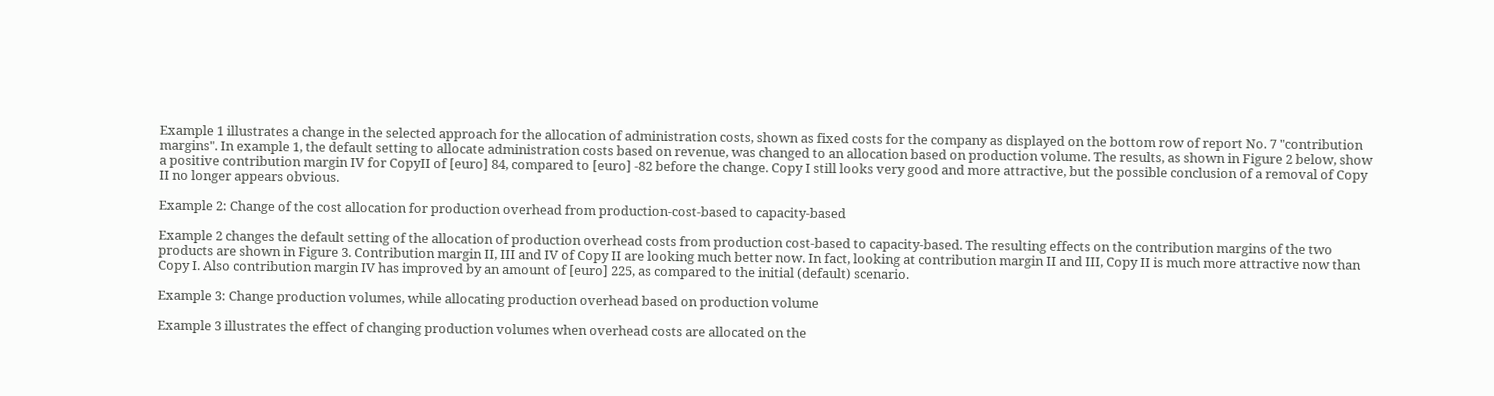Example 1 illustrates a change in the selected approach for the allocation of administration costs, shown as fixed costs for the company as displayed on the bottom row of report No. 7 "contribution margins". In example 1, the default setting to allocate administration costs based on revenue, was changed to an allocation based on production volume. The results, as shown in Figure 2 below, show a positive contribution margin IV for CopyII of [euro] 84, compared to [euro] -82 before the change. Copy I still looks very good and more attractive, but the possible conclusion of a removal of Copy II no longer appears obvious.

Example 2: Change of the cost allocation for production overhead from production-cost-based to capacity-based

Example 2 changes the default setting of the allocation of production overhead costs from production cost-based to capacity-based. The resulting effects on the contribution margins of the two products are shown in Figure 3. Contribution margin II, III and IV of Copy II are looking much better now. In fact, looking at contribution margin II and III, Copy II is much more attractive now than Copy I. Also contribution margin IV has improved by an amount of [euro] 225, as compared to the initial (default) scenario.

Example 3: Change production volumes, while allocating production overhead based on production volume

Example 3 illustrates the effect of changing production volumes when overhead costs are allocated on the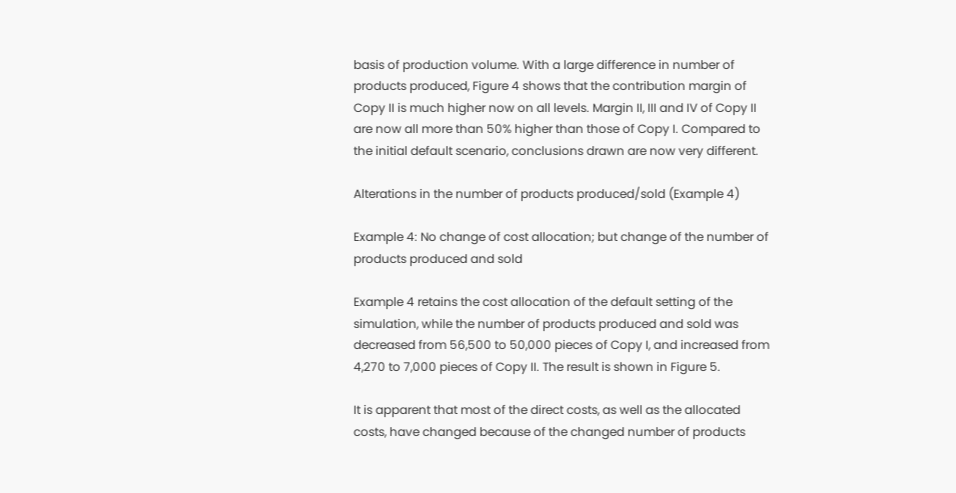basis of production volume. With a large difference in number of products produced, Figure 4 shows that the contribution margin of Copy II is much higher now on all levels. Margin II, III and IV of Copy II are now all more than 50% higher than those of Copy I. Compared to the initial default scenario, conclusions drawn are now very different.

Alterations in the number of products produced/sold (Example 4)

Example 4: No change of cost allocation; but change of the number of products produced and sold

Example 4 retains the cost allocation of the default setting of the simulation, while the number of products produced and sold was decreased from 56,500 to 50,000 pieces of Copy I, and increased from 4,270 to 7,000 pieces of Copy II. The result is shown in Figure 5.

It is apparent that most of the direct costs, as well as the allocated costs, have changed because of the changed number of products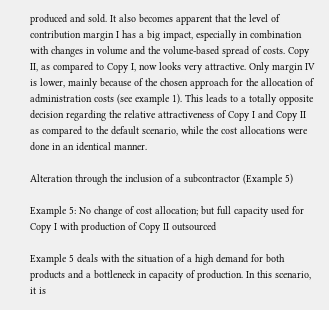produced and sold. It also becomes apparent that the level of contribution margin I has a big impact, especially in combination with changes in volume and the volume-based spread of costs. Copy II, as compared to Copy I, now looks very attractive. Only margin IV is lower, mainly because of the chosen approach for the allocation of administration costs (see example 1). This leads to a totally opposite decision regarding the relative attractiveness of Copy I and Copy II as compared to the default scenario, while the cost allocations were done in an identical manner.

Alteration through the inclusion of a subcontractor (Example 5)

Example 5: No change of cost allocation; but full capacity used for Copy I with production of Copy II outsourced

Example 5 deals with the situation of a high demand for both products and a bottleneck in capacity of production. In this scenario, it is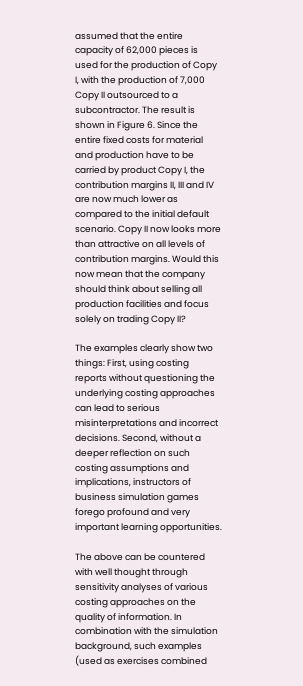assumed that the entire capacity of 62,000 pieces is used for the production of Copy I, with the production of 7,000 Copy II outsourced to a subcontractor. The result is shown in Figure 6. Since the entire fixed costs for material and production have to be carried by product Copy I, the contribution margins II, III and IV are now much lower as compared to the initial default scenario. Copy II now looks more than attractive on all levels of contribution margins. Would this now mean that the company should think about selling all production facilities and focus solely on trading Copy II?

The examples clearly show two things: First, using costing reports without questioning the underlying costing approaches can lead to serious misinterpretations and incorrect decisions. Second, without a deeper reflection on such costing assumptions and implications, instructors of business simulation games forego profound and very important learning opportunities.

The above can be countered with well thought through sensitivity analyses of various costing approaches on the quality of information. In combination with the simulation background, such examples (used as exercises combined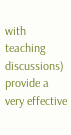with teaching discussions) provide a very effective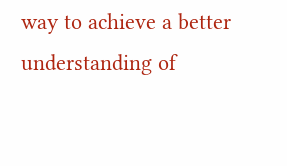way to achieve a better understanding of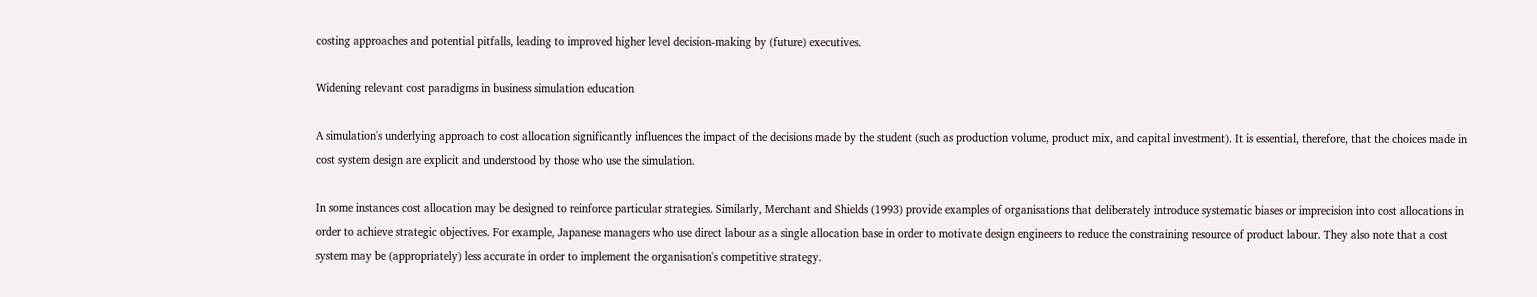costing approaches and potential pitfalls, leading to improved higher level decision-making by (future) executives.

Widening relevant cost paradigms in business simulation education

A simulation's underlying approach to cost allocation significantly influences the impact of the decisions made by the student (such as production volume, product mix, and capital investment). It is essential, therefore, that the choices made in cost system design are explicit and understood by those who use the simulation.

In some instances cost allocation may be designed to reinforce particular strategies. Similarly, Merchant and Shields (1993) provide examples of organisations that deliberately introduce systematic biases or imprecision into cost allocations in order to achieve strategic objectives. For example, Japanese managers who use direct labour as a single allocation base in order to motivate design engineers to reduce the constraining resource of product labour. They also note that a cost system may be (appropriately) less accurate in order to implement the organisation's competitive strategy.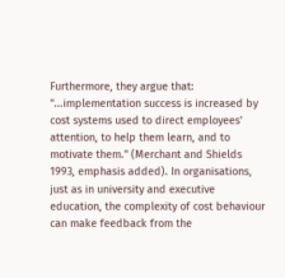Furthermore, they argue that: "...implementation success is increased by cost systems used to direct employees' attention, to help them learn, and to motivate them." (Merchant and Shields 1993, emphasis added). In organisations, just as in university and executive education, the complexity of cost behaviour can make feedback from the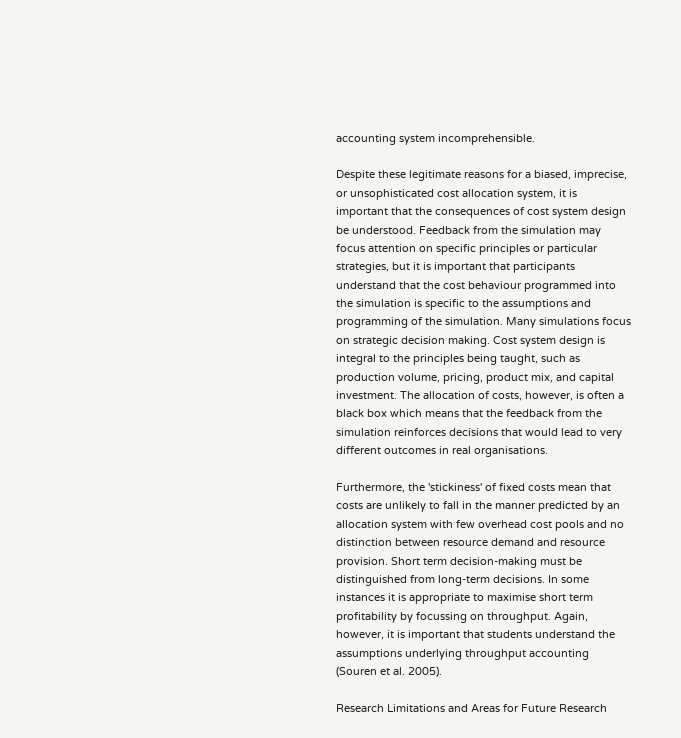accounting system incomprehensible.

Despite these legitimate reasons for a biased, imprecise, or unsophisticated cost allocation system, it is important that the consequences of cost system design be understood. Feedback from the simulation may focus attention on specific principles or particular strategies, but it is important that participants understand that the cost behaviour programmed into the simulation is specific to the assumptions and programming of the simulation. Many simulations focus on strategic decision making. Cost system design is integral to the principles being taught, such as production volume, pricing, product mix, and capital investment. The allocation of costs, however, is often a black box which means that the feedback from the simulation reinforces decisions that would lead to very different outcomes in real organisations.

Furthermore, the 'stickiness' of fixed costs mean that costs are unlikely to fall in the manner predicted by an allocation system with few overhead cost pools and no distinction between resource demand and resource provision. Short term decision-making must be distinguished from long-term decisions. In some instances it is appropriate to maximise short term profitability by focussing on throughput. Again, however, it is important that students understand the assumptions underlying throughput accounting (Souren et al. 2005).

Research Limitations and Areas for Future Research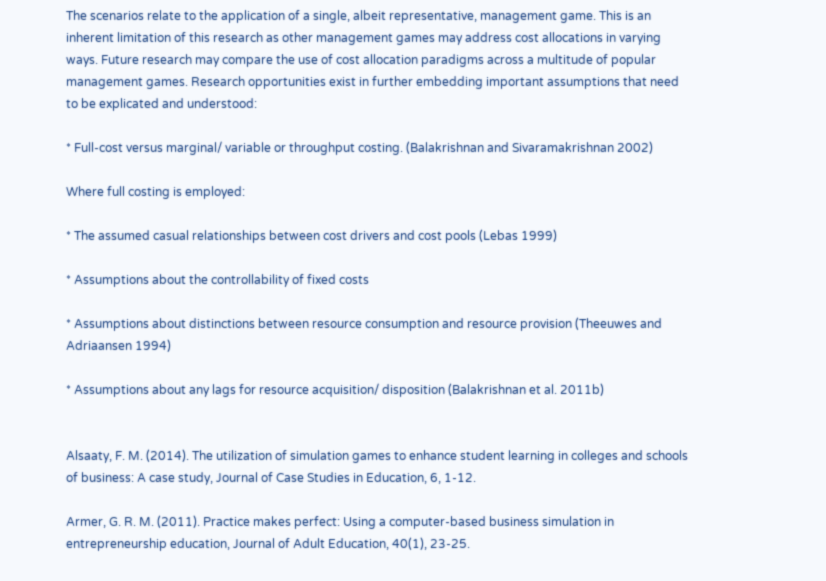The scenarios relate to the application of a single, albeit representative, management game. This is an inherent limitation of this research as other management games may address cost allocations in varying ways. Future research may compare the use of cost allocation paradigms across a multitude of popular management games. Research opportunities exist in further embedding important assumptions that need to be explicated and understood:

* Full-cost versus marginal/ variable or throughput costing. (Balakrishnan and Sivaramakrishnan 2002)

Where full costing is employed:

* The assumed casual relationships between cost drivers and cost pools (Lebas 1999)

* Assumptions about the controllability of fixed costs

* Assumptions about distinctions between resource consumption and resource provision (Theeuwes and Adriaansen 1994)

* Assumptions about any lags for resource acquisition/ disposition (Balakrishnan et al. 2011b)


Alsaaty, F. M. (2014). The utilization of simulation games to enhance student learning in colleges and schools of business: A case study, Journal of Case Studies in Education, 6, 1-12.

Armer, G. R. M. (2011). Practice makes perfect: Using a computer-based business simulation in entrepreneurship education, Journal of Adult Education, 40(1), 23-25.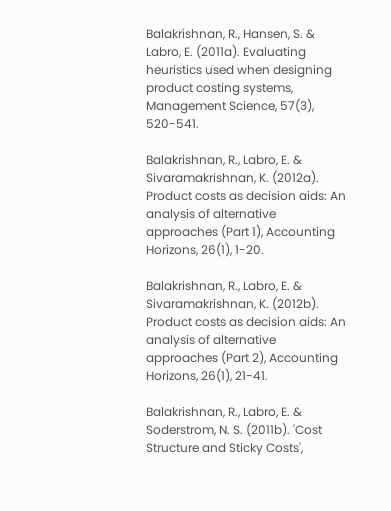Balakrishnan, R., Hansen, S. & Labro, E. (2011a). Evaluating heuristics used when designing product costing systems, Management Science, 57(3), 520-541.

Balakrishnan, R., Labro, E. & Sivaramakrishnan, K. (2012a). Product costs as decision aids: An analysis of alternative approaches (Part 1), Accounting Horizons, 26(1), 1-20.

Balakrishnan, R., Labro, E. & Sivaramakrishnan, K. (2012b). Product costs as decision aids: An analysis of alternative approaches (Part 2), Accounting Horizons, 26(1), 21-41.

Balakrishnan, R., Labro, E. & Soderstrom, N. S. (2011b). 'Cost Structure and Sticky Costs',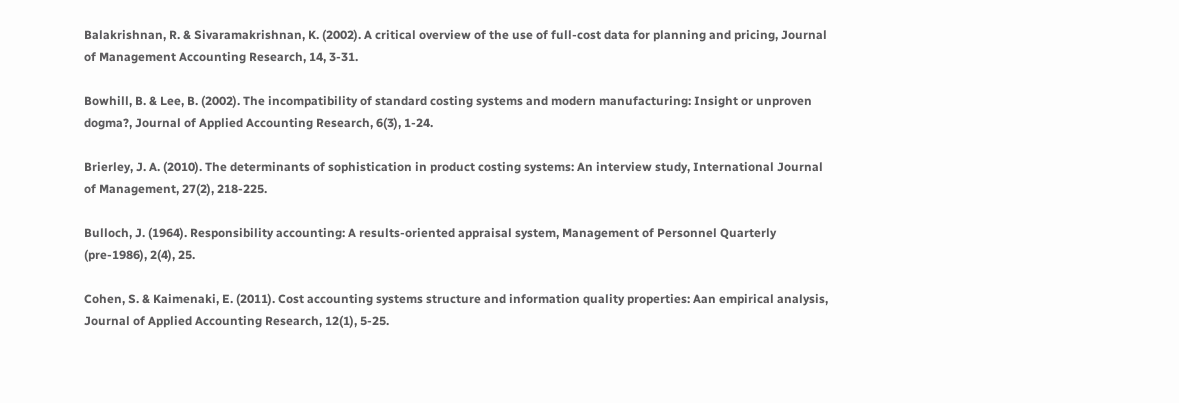Balakrishnan, R. & Sivaramakrishnan, K. (2002). A critical overview of the use of full-cost data for planning and pricing, Journal of Management Accounting Research, 14, 3-31.

Bowhill, B. & Lee, B. (2002). The incompatibility of standard costing systems and modern manufacturing: Insight or unproven dogma?, Journal of Applied Accounting Research, 6(3), 1-24.

Brierley, J. A. (2010). The determinants of sophistication in product costing systems: An interview study, International Journal of Management, 27(2), 218-225.

Bulloch, J. (1964). Responsibility accounting: A results-oriented appraisal system, Management of Personnel Quarterly (pre-1986), 2(4), 25.

Cohen, S. & Kaimenaki, E. (2011). Cost accounting systems structure and information quality properties: Aan empirical analysis, Journal of Applied Accounting Research, 12(1), 5-25.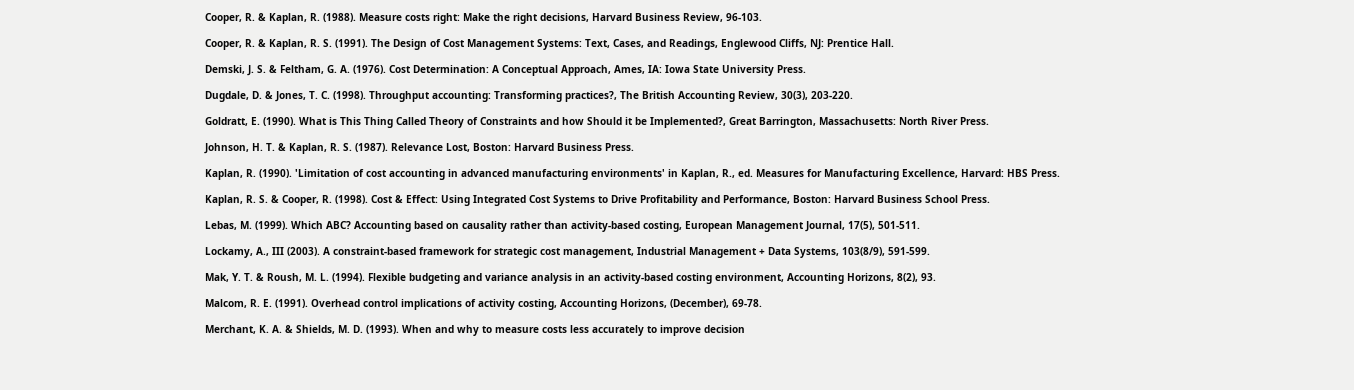Cooper, R. & Kaplan, R. (1988). Measure costs right: Make the right decisions, Harvard Business Review, 96-103.

Cooper, R. & Kaplan, R. S. (1991). The Design of Cost Management Systems: Text, Cases, and Readings, Englewood Cliffs, NJ: Prentice Hall.

Demski, J. S. & Feltham, G. A. (1976). Cost Determination: A Conceptual Approach, Ames, IA: Iowa State University Press.

Dugdale, D. & Jones, T. C. (1998). Throughput accounting: Transforming practices?, The British Accounting Review, 30(3), 203-220.

Goldratt, E. (1990). What is This Thing Called Theory of Constraints and how Should it be Implemented?, Great Barrington, Massachusetts: North River Press.

Johnson, H. T. & Kaplan, R. S. (1987). Relevance Lost, Boston: Harvard Business Press.

Kaplan, R. (1990). 'Limitation of cost accounting in advanced manufacturing environments' in Kaplan, R., ed. Measures for Manufacturing Excellence, Harvard: HBS Press.

Kaplan, R. S. & Cooper, R. (1998). Cost & Effect: Using Integrated Cost Systems to Drive Profitability and Performance, Boston: Harvard Business School Press.

Lebas, M. (1999). Which ABC? Accounting based on causality rather than activity-based costing, European Management Journal, 17(5), 501-511.

Lockamy, A., III (2003). A constraint-based framework for strategic cost management, Industrial Management + Data Systems, 103(8/9), 591-599.

Mak, Y. T. & Roush, M. L. (1994). Flexible budgeting and variance analysis in an activity-based costing environment, Accounting Horizons, 8(2), 93.

Malcom, R. E. (1991). Overhead control implications of activity costing, Accounting Horizons, (December), 69-78.

Merchant, K. A. & Shields, M. D. (1993). When and why to measure costs less accurately to improve decision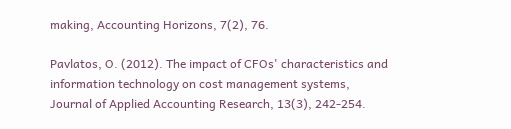making, Accounting Horizons, 7(2), 76.

Pavlatos, O. (2012). The impact of CFOs' characteristics and information technology on cost management systems, Journal of Applied Accounting Research, 13(3), 242-254.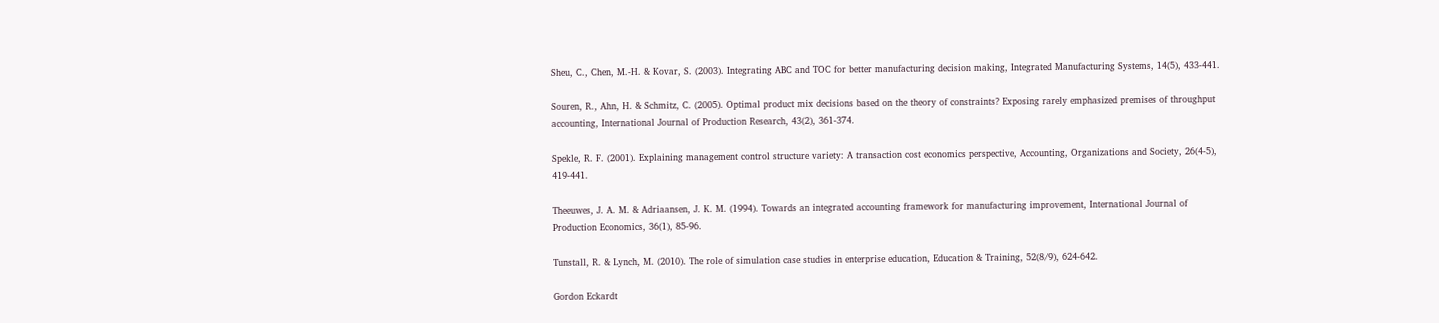Sheu, C., Chen, M.-H. & Kovar, S. (2003). Integrating ABC and TOC for better manufacturing decision making, Integrated Manufacturing Systems, 14(5), 433-441.

Souren, R., Ahn, H. & Schmitz, C. (2005). Optimal product mix decisions based on the theory of constraints? Exposing rarely emphasized premises of throughput accounting, International Journal of Production Research, 43(2), 361-374.

Spekle, R. F. (2001). Explaining management control structure variety: A transaction cost economics perspective, Accounting, Organizations and Society, 26(4-5), 419-441.

Theeuwes, J. A. M. & Adriaansen, J. K. M. (1994). Towards an integrated accounting framework for manufacturing improvement, International Journal of Production Economics, 36(1), 85-96.

Tunstall, R. & Lynch, M. (2010). The role of simulation case studies in enterprise education, Education & Training, 52(8/9), 624-642.

Gordon Eckardt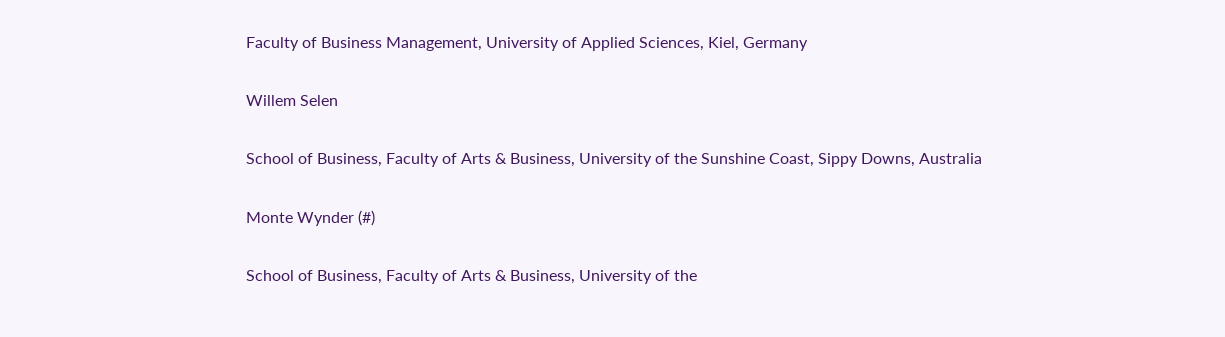Faculty of Business Management, University of Applied Sciences, Kiel, Germany

Willem Selen

School of Business, Faculty of Arts & Business, University of the Sunshine Coast, Sippy Downs, Australia

Monte Wynder (#)

School of Business, Faculty of Arts & Business, University of the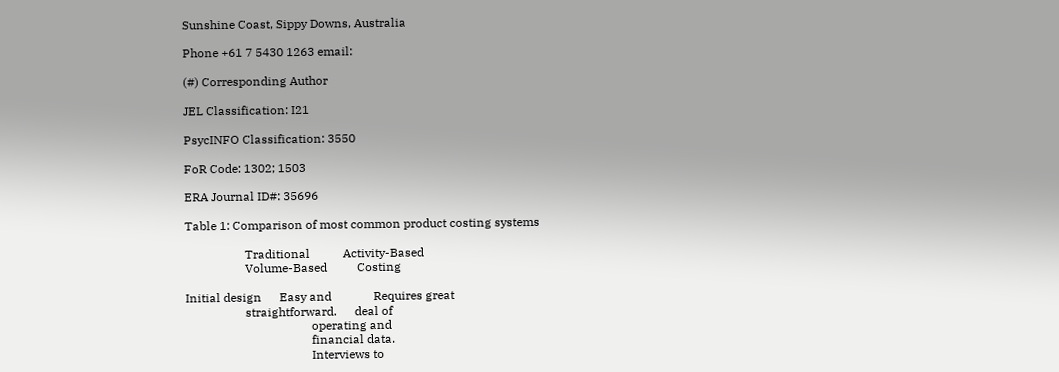Sunshine Coast, Sippy Downs, Australia

Phone +61 7 5430 1263 email:

(#) Corresponding Author

JEL Classification: I21

PsycINFO Classification: 3550

FoR Code: 1302; 1503

ERA Journal ID#: 35696

Table 1: Comparison of most common product costing systems

                    Traditional           Activity-Based
                    Volume-Based          Costing

Initial design      Easy and              Requires great
                    straightforward.      deal of
                                          operating and
                                          financial data.
                                          Interviews to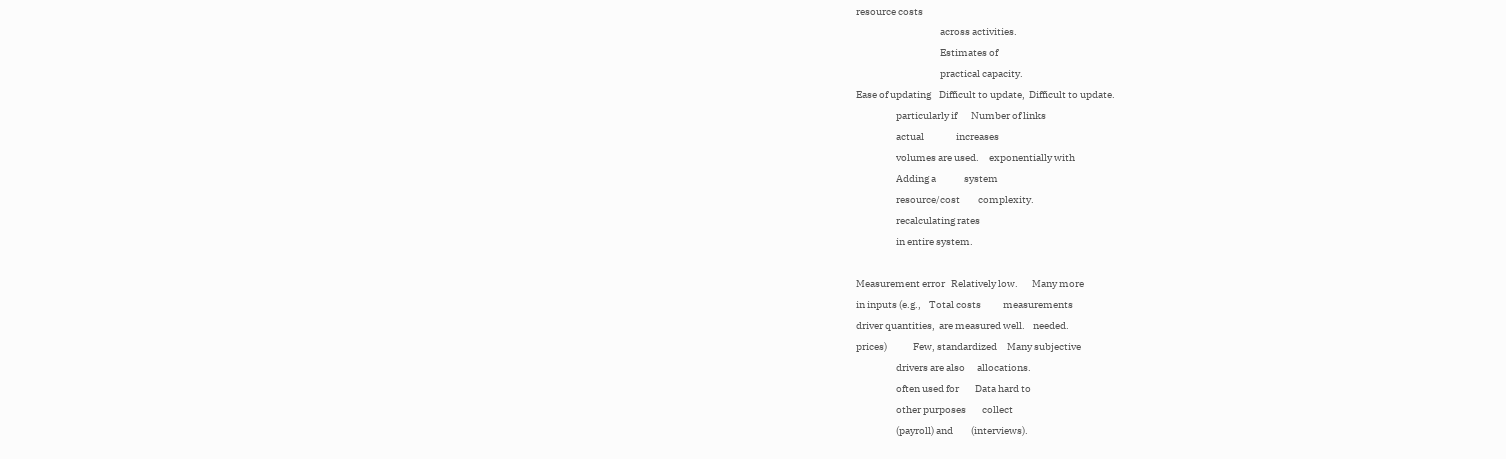resource costs
                                          across activities.
                                          Estimates of
                                          practical capacity.
Ease of updating    Difficult to update,  Difficult to update.
                    particularly if       Number of links
                    actual                increases
                    volumes are used.     exponentially with
                    Adding a              system
                    resource/cost         complexity.
                    recalculating rates
                    in entire system.

Measurement error   Relatively low.       Many more
in inputs (e.g.,    Total costs           measurements
driver quantities,  are measured well.    needed.
prices)             Few, standardized     Many subjective
                    drivers are also      allocations.
                    often used for        Data hard to
                    other purposes        collect
                    (payroll) and         (interviews).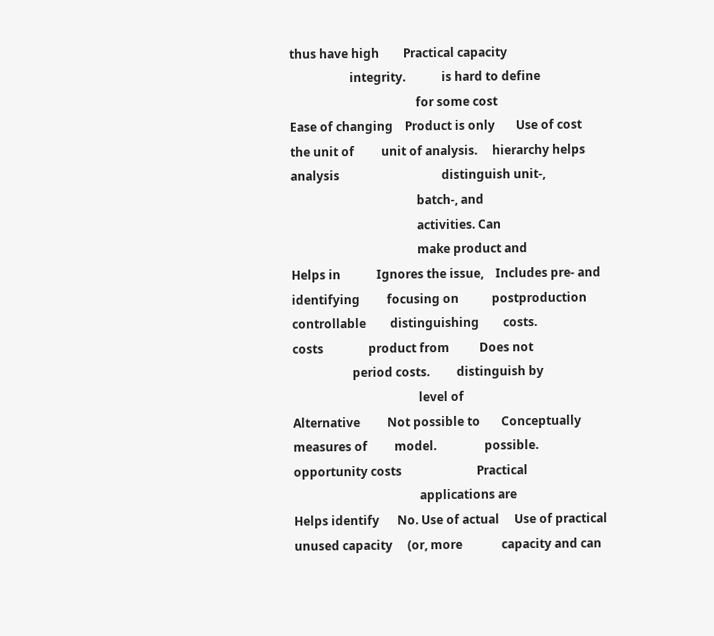thus have high        Practical capacity
                    integrity.            is hard to define
                                          for some cost
Ease of changing    Product is only       Use of cost
the unit of         unit of analysis.     hierarchy helps
analysis                                  distinguish unit-,
                                          batch-, and
                                          activities. Can
                                          make product and
Helps in            Ignores the issue,    Includes pre- and
identifying         focusing on           postproduction
controllable        distinguishing        costs.
costs               product from          Does not
                    period costs.         distinguish by
                                          level of
Alternative         Not possible to       Conceptually
measures of         model.                possible.
opportunity costs                         Practical
                                          applications are
Helps identify      No. Use of actual     Use of practical
unused capacity     (or, more             capacity and can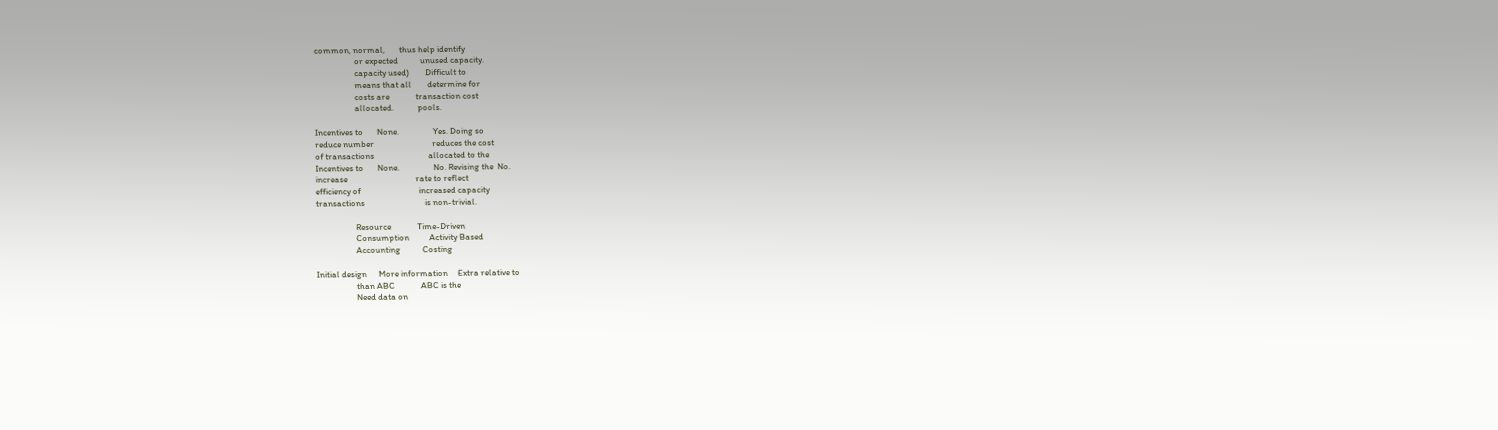common, normal,       thus help identify
                    or expected           unused capacity.
                    capacity used)        Difficult to
                    means that all        determine for
                    costs are             transaction cost
                    allocated.            pools.

Incentives to       None.                 Yes. Doing so
reduce number                             reduces the cost
of transactions                           allocated to the
Incentives to       None.                 No. Revising the  No.
increase                                  rate to reflect
efficiency of                             increased capacity
transactions                              is non-trivial.

                    Resource             Time-Driven
                    Consumption          Activity Based
                    Accounting           Costing

Initial design      More information     Extra relative to
                    than ABC             ABC is the
                    Need data on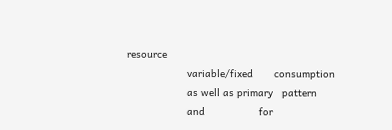resource
                    variable/fixed       consumption
                    as well as primary   pattern
                    and                  for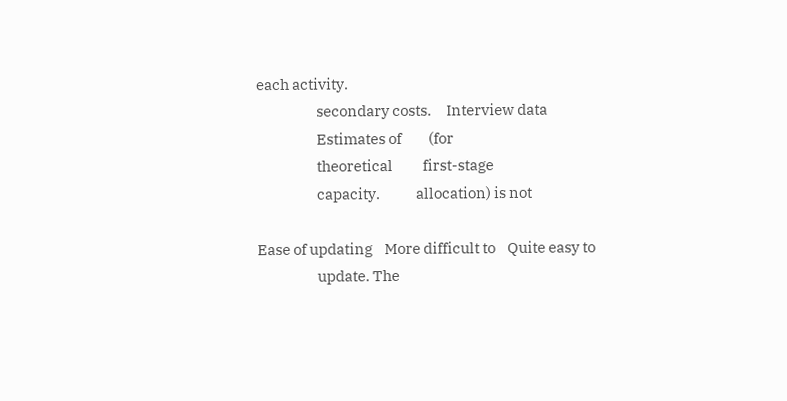each activity.
                    secondary costs.     Interview data
                    Estimates of         (for
                    theoretical          first-stage
                    capacity.            allocation) is not

Ease of updating    More difficult to    Quite easy to
                    update. The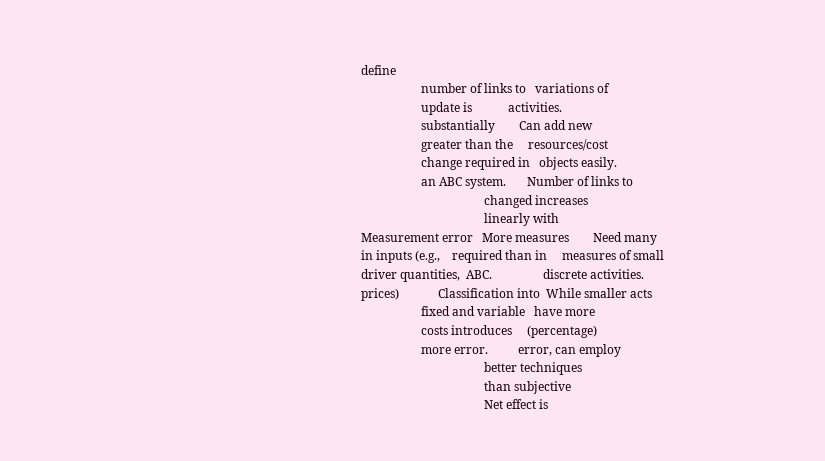define
                    number of links to   variations of
                    update is            activities.
                    substantially        Can add new
                    greater than the     resources/cost
                    change required in   objects easily.
                    an ABC system.       Number of links to
                                         changed increases
                                         linearly with
Measurement error   More measures        Need many
in inputs (e.g.,    required than in     measures of small
driver quantities,  ABC.                 discrete activities.
prices)             Classification into  While smaller acts
                    fixed and variable   have more
                    costs introduces     (percentage)
                    more error.          error, can employ
                                         better techniques
                                         than subjective
                                         Net effect is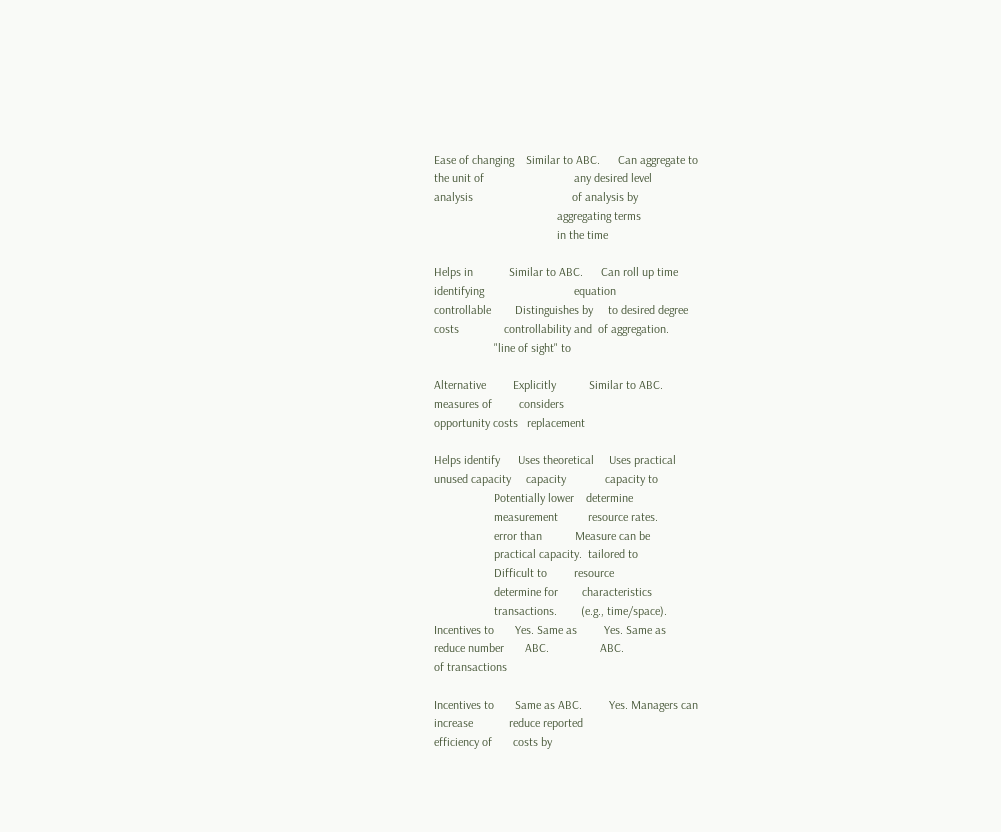Ease of changing    Similar to ABC.      Can aggregate to
the unit of                              any desired level
analysis                                 of analysis by
                                         aggregating terms
                                         in the time

Helps in            Similar to ABC.      Can roll up time
identifying                              equation
controllable        Distinguishes by     to desired degree
costs               controllability and  of aggregation.
                    "line of sight" to

Alternative         Explicitly           Similar to ABC.
measures of         considers
opportunity costs   replacement

Helps identify      Uses theoretical     Uses practical
unused capacity     capacity             capacity to
                    Potentially lower    determine
                    measurement          resource rates.
                    error than           Measure can be
                    practical capacity.  tailored to
                    Difficult to         resource
                    determine for        characteristics
                    transactions.        (e.g., time/space).
Incentives to       Yes. Same as         Yes. Same as
reduce number       ABC.                 ABC.
of transactions

Incentives to       Same as ABC.         Yes. Managers can
increase            reduce reported
efficiency of       costs by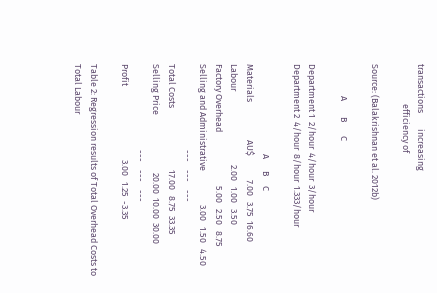transactions        increasing
                    efficiency of

Source: (Balakrishnan et al. 2012b)

                A        B       C

Department 1  2/hour  4/hour  3/hour
Department 2  4/hour  8/hour  1.333/hour

                                             A      B     C
Materials                   AU$            7.00   3.75  16.60
Labour                                     2.00   1.00   3.50
Factory Overhead                           5.00   2.50   8.75
Selling and Administrative                 3.00   1.50   4.50
                                           ---    ---    ---
Total Costs                               17.00   8.75  33.35
Selling Price                             20.00  10.00  30.00
                                           ---    ---    ---
Profit                                     3.00   1.25  -3.35

Table 2: Regression results of Total Overhead Costs to
Total Labour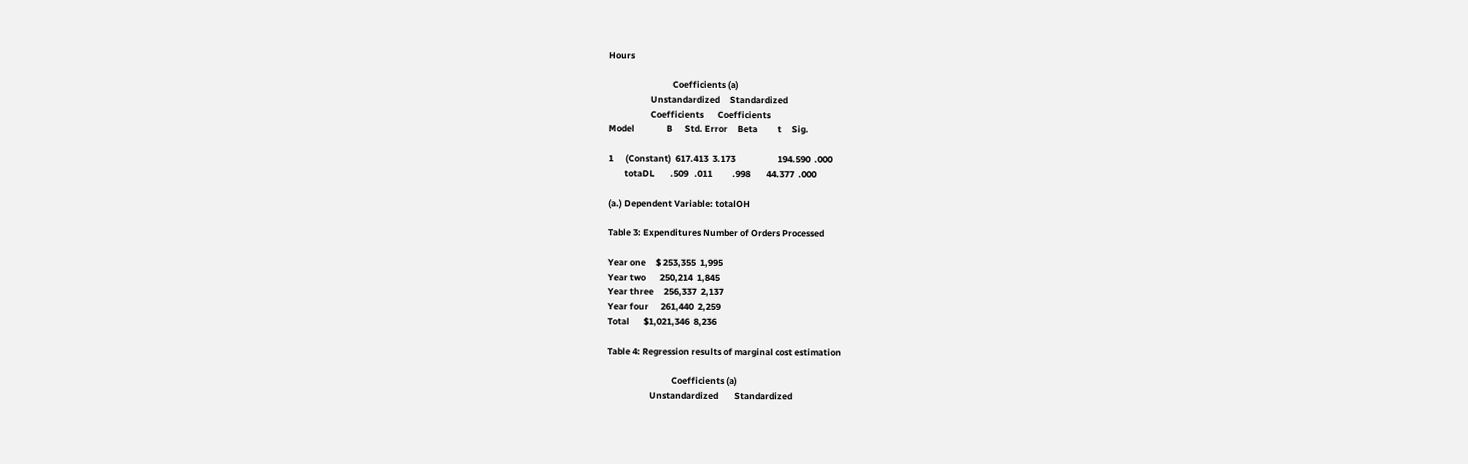Hours

                                Coefficients (a)
                     Unstandardized     Standardized
                     Coefficients       Coefficients
Model                B      Std. Error     Beta          t     Sig.

1      (Constant)  617.413  3.173                     194.590  .000
        totaDL        .509   .011          .998        44.377  .000

(a.) Dependent Variable: totalOH

Table 3: Expenditures Number of Orders Processed

Year one     $ 253,355  1,995
Year two       250,214  1,845
Year three     256,337  2,137
Year four      261,440  2,259
Total       $1,021,346  8,236

Table 4: Regression results of marginal cost estimation

                                Coefficients (a)
                     Unstandardized        Standardized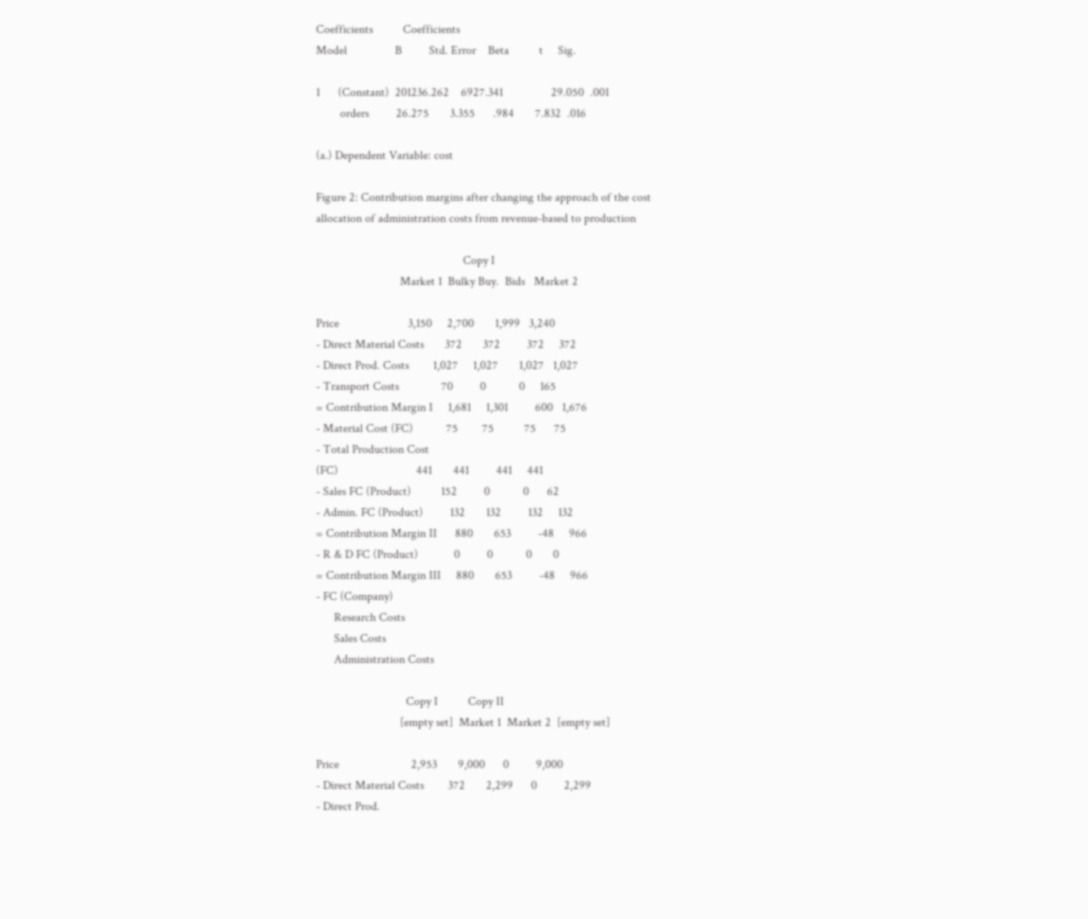Coefficients          Coefficients
Model                B         Std. Error    Beta          t     Sig.

1      (Constant)  201236.262    6927.341                29.050  .001
        orders         26.275       3.355      .984       7.832  .016

(a.) Dependent Variable: cost

Figure 2: Contribution margins after changing the approach of the cost
allocation of administration costs from revenue-based to production

                                                 Copy I
                            Market 1  Bulky Buy.  Bids   Market 2

Price                       3,150     2,700       1,999   3,240
- Direct Material Costs       372       372         372     372
- Direct Prod. Costs        1,027     1,027       1,027   1,027
- Transport Costs              70         0           0     165
= Contribution Margin I     1,681     1,301         600   1,676
- Material Cost (FC)           75        75          75      75
- Total Production Cost
(FC)                          441       441         441     441
- Sales FC (Product)          152         0           0      62
- Admin. FC (Product)         132       132         132     132
= Contribution Margin II      880       653         -48     966
- R & D FC (Product)            0         0           0       0
= Contribution Margin III     880       653         -48     966
- FC (Company)
      Research Costs
      Sales Costs
      Administration Costs

                              Copy I          Copy II
                            [empty set]  Market 1  Market 2  [empty set]

Price                        2,953       9,000      0         9,000
- Direct Material Costs        372       2,299      0         2,299
- Direct Prod.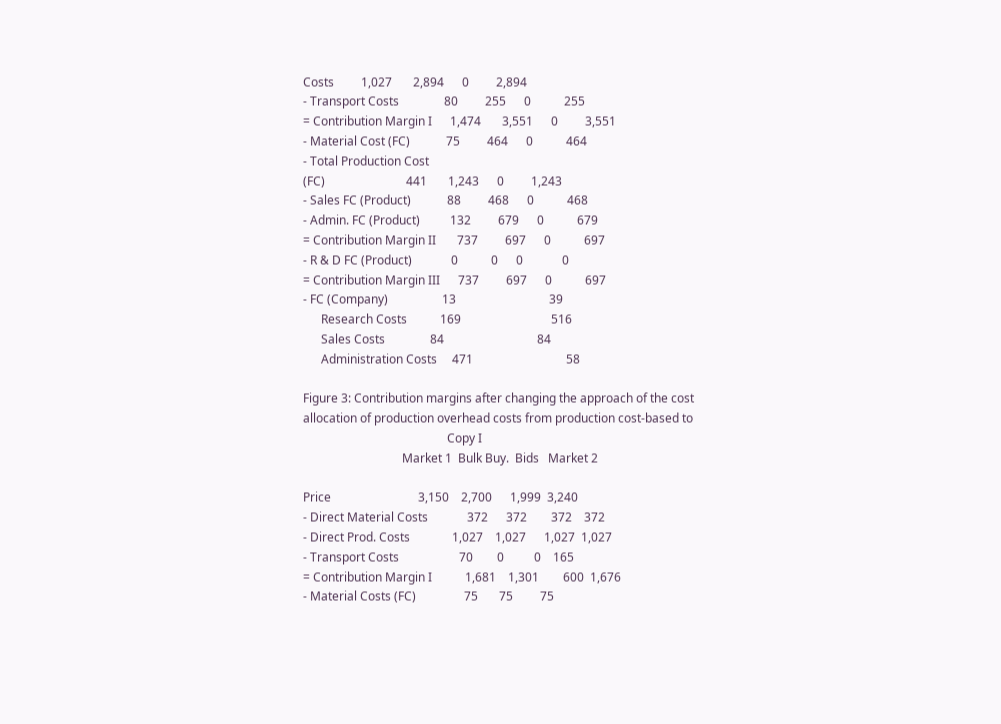Costs         1,027       2,894      0         2,894
- Transport Costs               80         255      0           255
= Contribution Margin I      1,474       3,551      0         3,551
- Material Cost (FC)            75         464      0           464
- Total Production Cost
(FC)                           441       1,243      0         1,243
- Sales FC (Product)            88         468      0           468
- Admin. FC (Product)          132         679      0           679
= Contribution Margin II       737         697      0           697
- R & D FC (Product)             0           0      0             0
= Contribution Margin III      737         697      0           697
- FC (Company)                  13                               39
      Research Costs           169                              516
      Sales Costs               84                               84
      Administration Costs     471                               58

Figure 3: Contribution margins after changing the approach of the cost
allocation of production overhead costs from production cost-based to
                                                Copy I
                                 Market 1  Bulk Buy.  Bids   Market 2

Price                             3,150    2,700      1,999  3,240
- Direct Material Costs             372      372        372    372
- Direct Prod. Costs              1,027    1,027      1,027  1,027
- Transport Costs                    70        0          0    165
= Contribution Margin I           1,681    1,301        600  1,676
- Material Costs (FC)                75       75         75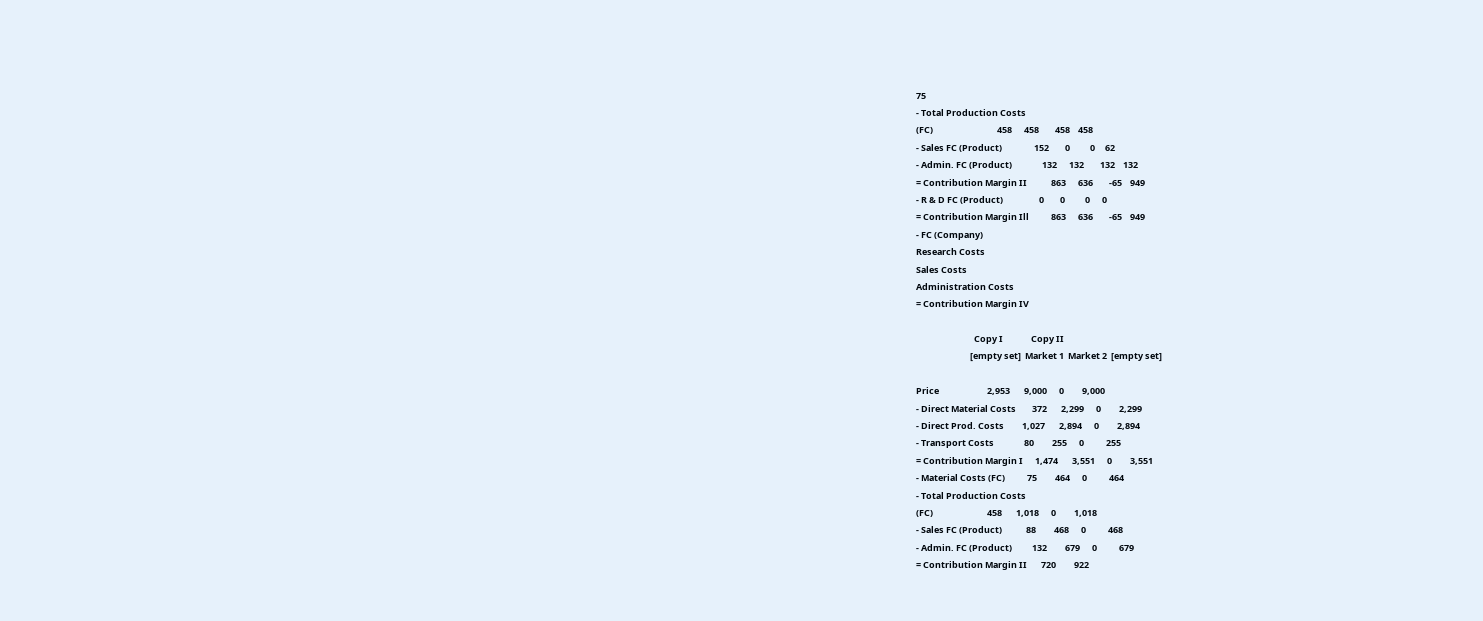75
- Total Production Costs
(FC)                                458      458        458    458
- Sales FC (Product)                152        0          0     62
- Admin. FC (Product)               132      132        132    132
= Contribution Margin II            863      636        -65    949
- R & D FC (Product)                  0        0          0      0
= Contribution Margin Ill           863      636        -65    949
- FC (Company)
Research Costs
Sales Costs
Administration Costs
= Contribution Margin IV

                             Copy I              Copy II
                           [empty set]  Market 1  Market 2  [empty set]

Price                        2,953       9,000      0         9,000
- Direct Material Costs        372       2,299      0         2,299
- Direct Prod. Costs         1,027       2,894      0         2,894
- Transport Costs               80         255      0           255
= Contribution Margin I      1,474       3,551      0         3,551
- Material Costs (FC)           75         464      0           464
- Total Production Costs
(FC)                           458       1,018      0         1,018
- Sales FC (Product)            88         468      0           468
- Admin. FC (Product)          132         679      0           679
= Contribution Margin II       720         922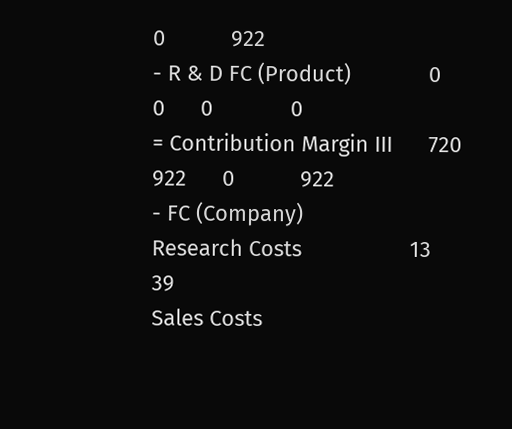0           922
- R & D FC (Product)             0           0      0             0
= Contribution Margin III      720         922      0           922
- FC (Company)
Research Costs                  13                               39
Sales Costs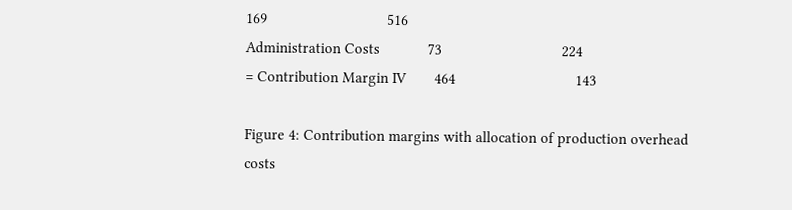169                              516
Administration Costs            73                              224
= Contribution Margin IV       464                              143

Figure 4: Contribution margins with allocation of production overhead
costs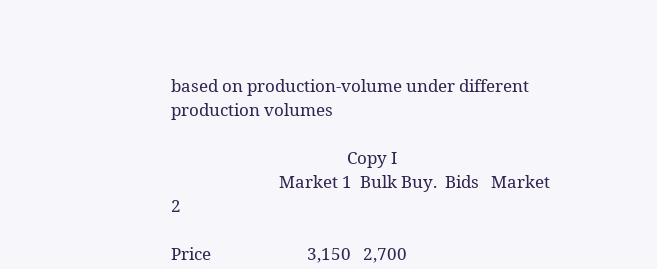based on production-volume under different production volumes

                                            Copy I
                           Market 1  Bulk Buy.  Bids   Market 2

Price                        3,150   2,700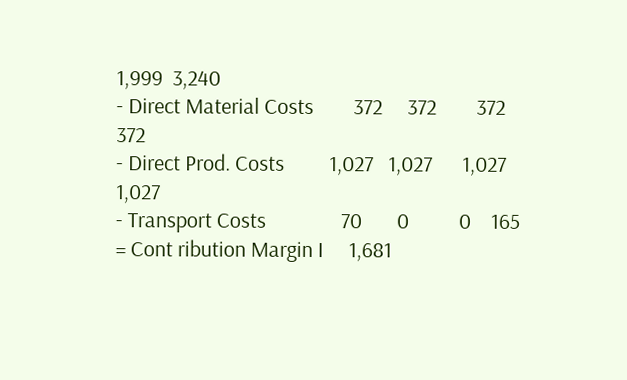1,999  3,240
- Direct Material Costs        372     372        372    372
- Direct Prod. Costs         1,027   1,027      1,027  1,027
- Transport Costs               70       0          0    165
= Cont ribution Margin I     1,681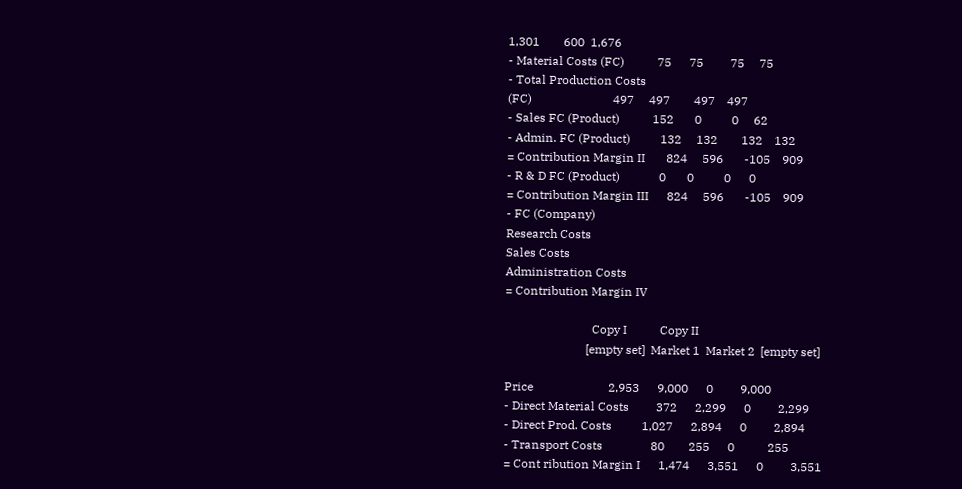1,301        600  1,676
- Material Costs (FC)           75      75         75     75
- Total Production Costs
(FC)                           497     497        497    497
- Sales FC (Product)           152       0          0     62
- Admin. FC (Product)          132     132        132    132
= Contribution Margin II       824     596       -105    909
- R & D FC (Product)             0       0          0      0
= Contribution Margin III      824     596       -105    909
- FC (Company)
Research Costs
Sales Costs
Administration Costs
= Contribution Margin IV

                             Copy I           Copy II
                           [empty set]  Market 1  Market 2  [empty set]

Price                         2,953      9,000      0         9,000
- Direct Material Costs         372      2,299      0         2,299
- Direct Prod. Costs          1,027      2,894      0         2,894
- Transport Costs                80        255      0           255
= Cont ribution Margin I      1,474      3,551      0         3,551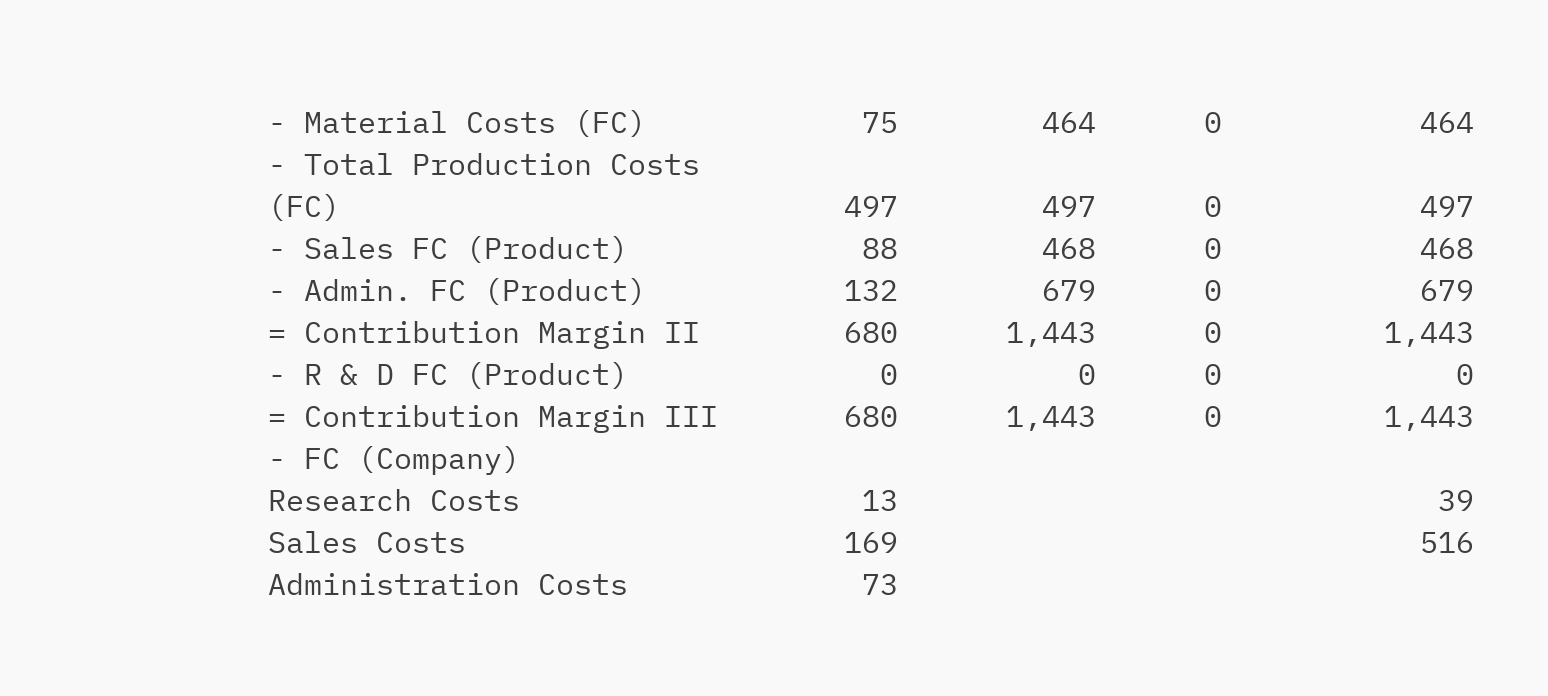- Material Costs (FC)            75        464      0           464
- Total Production Costs
(FC)                            497        497      0           497
- Sales FC (Product)             88        468      0           468
- Admin. FC (Product)           132        679      0           679
= Contribution Margin II        680      1,443      0         1,443
- R & D FC (Product)              0          0      0             0
= Contribution Margin III       680      1,443      0         1,443
- FC (Company)
Research Costs                   13                              39
Sales Costs                     169                             516
Administration Costs             73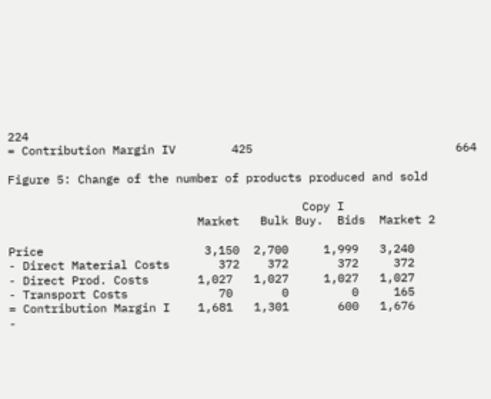224
= Contribution Margin IV        425                             664

Figure 5: Change of the number of products produced and sold

                                          Copy I
                           Market   Bulk Buy.  Bids  Market 2

Price                       3,150  2,700     1,999   3,240
- Direct Material Costs       372    372       372     372
- Direct Prod. Costs       1,027   1,027     1,027   1,027
- Transport Costs             70       0         0     165
= Contribution Margin I    1,681   1,301       600   1,676
-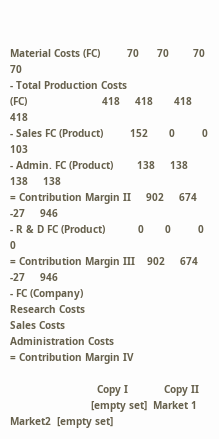Material Costs (FC)         70      70        70      70
- Total Production Costs
(FC)                         418     418       418     418
- Sales FC (Product)         152       0         0     103
- Admin. FC (Product)        138     138       138     138
= Contribution Margin II     902     674       -27     946
- R & D FC (Product)           0       0         0       0
= Contribution Margin III    902     674       -27     946
- FC (Company)
Research Costs
Sales Costs
Administration Costs
= Contribution Margin IV

                             Copy I            Copy II
                           [empty set]  Market 1  Market2  [empty set]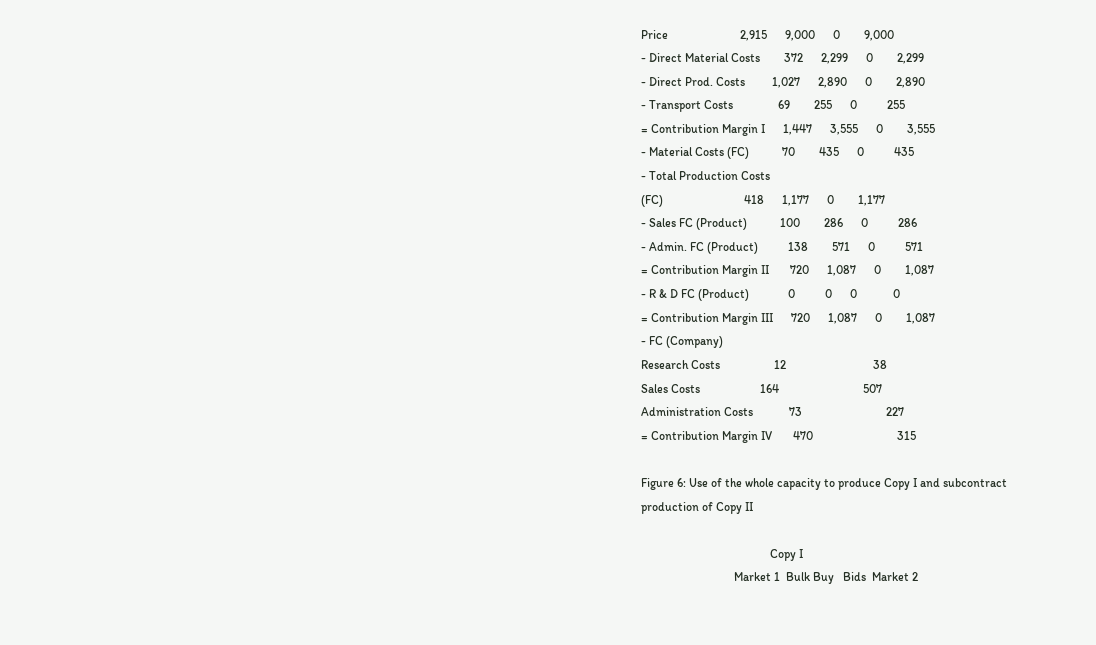Price                        2,915      9,000      0        9,000
- Direct Material Costs        372      2,299      0        2,299
- Direct Prod. Costs         1,027      2,890      0        2,890
- Transport Costs               69        255      0          255
= Contribution Margin I      1,447      3,555      0        3,555
- Material Costs (FC)           70        435      0          435
- Total Production Costs
(FC)                           418      1,177      0        1,177
- Sales FC (Product)           100        286      0          286
- Admin. FC (Product)          138        571      0          571
= Contribution Margin II       720      1,087      0        1,087
- R & D FC (Product)             0          0      0            0
= Contribution Margin III      720      1,087      0        1,087
- FC (Company)
Research Costs                  12                             38
Sales Costs                    164                            507
Administration Costs            73                            227
= Contribution Margin IV       470                            315

Figure 6: Use of the whole capacity to produce Copy I and subcontract
production of Copy II

                                           Copy I
                               Market 1  Bulk Buy   Bids  Market 2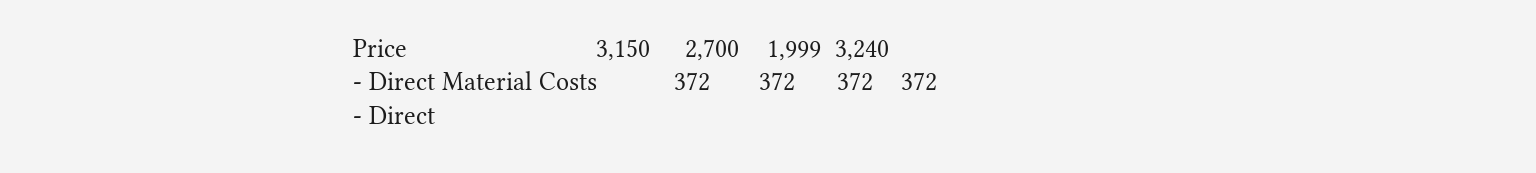Price                           3,150     2,700    1,999  3,240
- Direct Material Costs           372       372      372    372
- Direct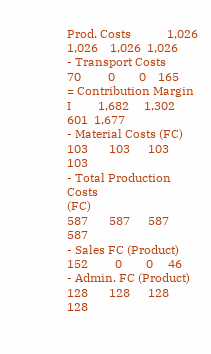Prod. Costs            1,026     1,026    1,026  1,026
- Transport Costs                  70         0        0    165
= Contribution Margin I         1,682     1,302      601  1,677
- Material Costs (FC)             103       103      103    103
- Total Production Costs
(FC)                              587       587      587    587
- Sales FC (Product)              152         0        0     46
- Admin. FC (Product)             128       128      128    128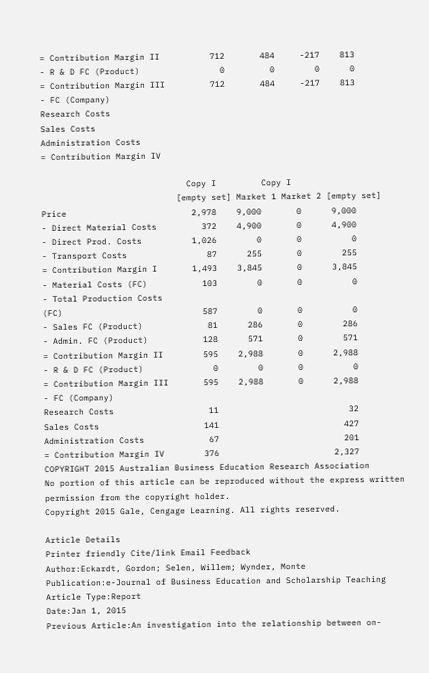= Contribution Margin II          712       484     -217    813
- R & D FC (Product)                0         0        0      0
= Contribution Margin III         712       484     -217    813
- FC (Company)
Research Costs
Sales Costs
Administration Costs
= Contribution Margin IV

                             Copy I         Copy I
                           [empty set] Market 1 Market 2 [empty set]
Price                         2,978    9,000       0      9,000
- Direct Material Costs         372    4,900       0      4,900
- Direct Prod. Costs          1,026        0       0          0
- Transport Costs                87      255       0        255
= Contribution Margin I       1,493    3,845       0      3,845
- Material Costs (FC)           103        0       0          0
- Total Production Costs
(FC)                            587        0       0          0
- Sales FC (Product)             81      286       0        286
- Admin. FC (Product)           128      571       0        571
= Contribution Margin II        595    2,988       0      2,988
- R & D FC (Product)              0        0       0          0
= Contribution Margin III       595    2,988       0      2,988
- FC (Company)
Research Costs                   11                          32
Sales Costs                     141                         427
Administration Costs             67                         201
= Contribution Margin IV        376                       2,327
COPYRIGHT 2015 Australian Business Education Research Association
No portion of this article can be reproduced without the express written permission from the copyright holder.
Copyright 2015 Gale, Cengage Learning. All rights reserved.

Article Details
Printer friendly Cite/link Email Feedback
Author:Eckardt, Gordon; Selen, Willem; Wynder, Monte
Publication:e-Journal of Business Education and Scholarship Teaching
Article Type:Report
Date:Jan 1, 2015
Previous Article:An investigation into the relationship between on-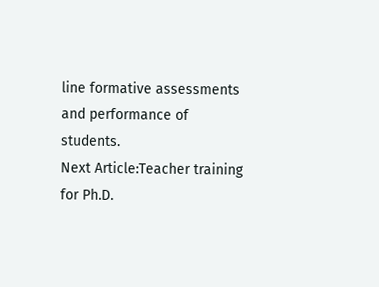line formative assessments and performance of students.
Next Article:Teacher training for Ph.D.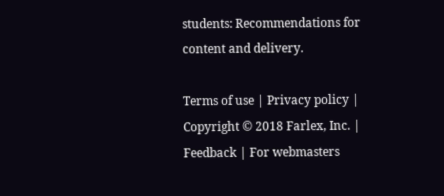students: Recommendations for content and delivery.

Terms of use | Privacy policy | Copyright © 2018 Farlex, Inc. | Feedback | For webmasters